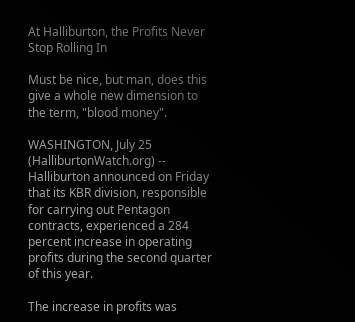At Halliburton, the Profits Never Stop Rolling In

Must be nice, but man, does this give a whole new dimension to the term, "blood money".

WASHINGTON, July 25 (HalliburtonWatch.org) -- Halliburton announced on Friday that its KBR division, responsible for carrying out Pentagon contracts, experienced a 284 percent increase in operating profits during the second quarter of this year.

The increase in profits was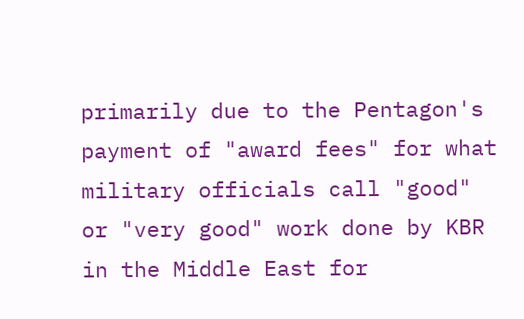primarily due to the Pentagon's payment of "award fees" for what military officials call "good" or "very good" work done by KBR in the Middle East for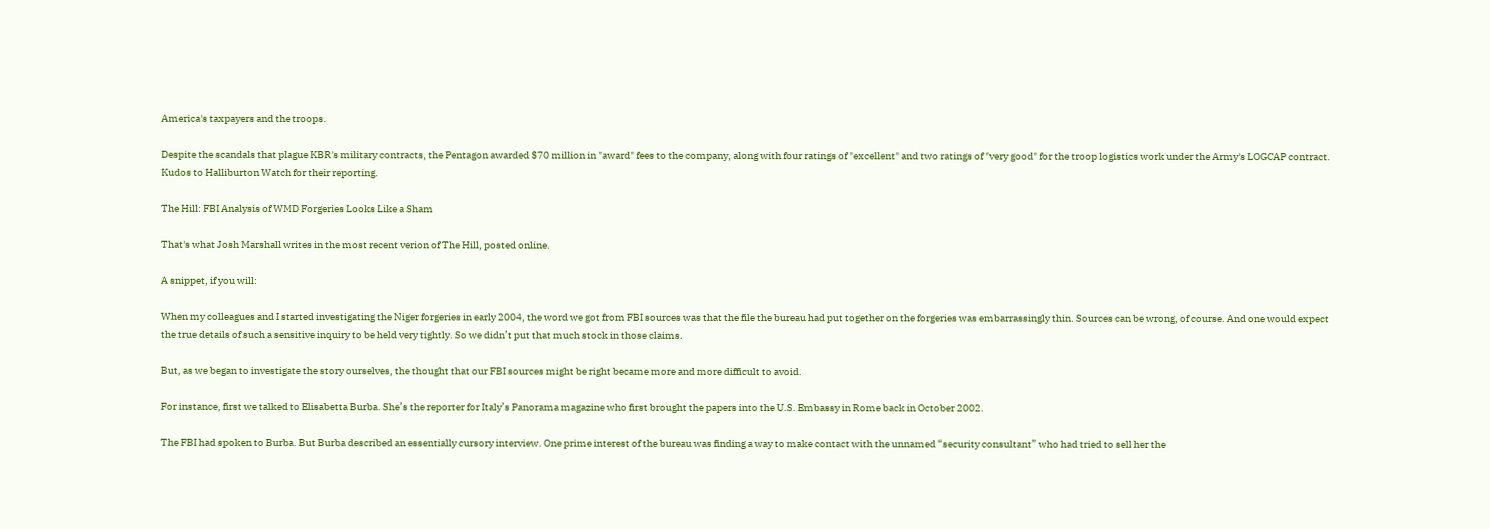America's taxpayers and the troops.

Despite the scandals that plague KBR's military contracts, the Pentagon awarded $70 million in "award" fees to the company, along with four ratings of "excellent" and two ratings of "very good" for the troop logistics work under the Army's LOGCAP contract.
Kudos to Halliburton Watch for their reporting.

The Hill: FBI Analysis of WMD Forgeries Looks Like a Sham

That's what Josh Marshall writes in the most recent verion of The Hill, posted online.

A snippet, if you will:

When my colleagues and I started investigating the Niger forgeries in early 2004, the word we got from FBI sources was that the file the bureau had put together on the forgeries was embarrassingly thin. Sources can be wrong, of course. And one would expect the true details of such a sensitive inquiry to be held very tightly. So we didn’t put that much stock in those claims.

But, as we began to investigate the story ourselves, the thought that our FBI sources might be right became more and more difficult to avoid.

For instance, first we talked to Elisabetta Burba. She’s the reporter for Italy’s Panorama magazine who first brought the papers into the U.S. Embassy in Rome back in October 2002.

The FBI had spoken to Burba. But Burba described an essentially cursory interview. One prime interest of the bureau was finding a way to make contact with the unnamed “security consultant” who had tried to sell her the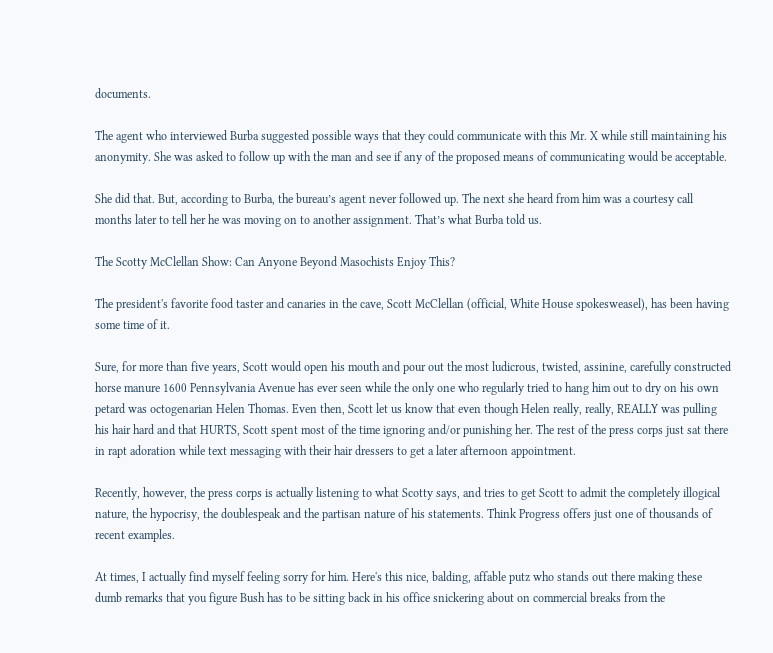documents.

The agent who interviewed Burba suggested possible ways that they could communicate with this Mr. X while still maintaining his anonymity. She was asked to follow up with the man and see if any of the proposed means of communicating would be acceptable.

She did that. But, according to Burba, the bureau’s agent never followed up. The next she heard from him was a courtesy call months later to tell her he was moving on to another assignment. That’s what Burba told us.

The Scotty McClellan Show: Can Anyone Beyond Masochists Enjoy This?

The president's favorite food taster and canaries in the cave, Scott McClellan (official, White House spokesweasel), has been having some time of it.

Sure, for more than five years, Scott would open his mouth and pour out the most ludicrous, twisted, assinine, carefully constructed horse manure 1600 Pennsylvania Avenue has ever seen while the only one who regularly tried to hang him out to dry on his own petard was octogenarian Helen Thomas. Even then, Scott let us know that even though Helen really, really, REALLY was pulling his hair hard and that HURTS, Scott spent most of the time ignoring and/or punishing her. The rest of the press corps just sat there in rapt adoration while text messaging with their hair dressers to get a later afternoon appointment.

Recently, however, the press corps is actually listening to what Scotty says, and tries to get Scott to admit the completely illogical nature, the hypocrisy, the doublespeak and the partisan nature of his statements. Think Progress offers just one of thousands of recent examples.

At times, I actually find myself feeling sorry for him. Here's this nice, balding, affable putz who stands out there making these dumb remarks that you figure Bush has to be sitting back in his office snickering about on commercial breaks from the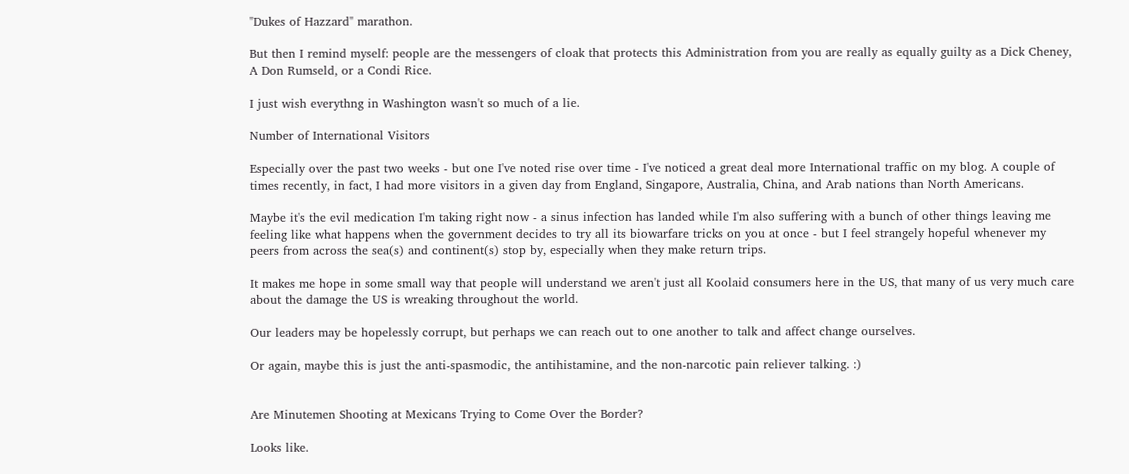"Dukes of Hazzard" marathon.

But then I remind myself: people are the messengers of cloak that protects this Administration from you are really as equally guilty as a Dick Cheney, A Don Rumseld, or a Condi Rice.

I just wish everythng in Washington wasn't so much of a lie.

Number of International Visitors

Especially over the past two weeks - but one I've noted rise over time - I've noticed a great deal more International traffic on my blog. A couple of times recently, in fact, I had more visitors in a given day from England, Singapore, Australia, China, and Arab nations than North Americans.

Maybe it's the evil medication I'm taking right now - a sinus infection has landed while I'm also suffering with a bunch of other things leaving me feeling like what happens when the government decides to try all its biowarfare tricks on you at once - but I feel strangely hopeful whenever my peers from across the sea(s) and continent(s) stop by, especially when they make return trips.

It makes me hope in some small way that people will understand we aren't just all Koolaid consumers here in the US, that many of us very much care about the damage the US is wreaking throughout the world.

Our leaders may be hopelessly corrupt, but perhaps we can reach out to one another to talk and affect change ourselves.

Or again, maybe this is just the anti-spasmodic, the antihistamine, and the non-narcotic pain reliever talking. :)


Are Minutemen Shooting at Mexicans Trying to Come Over the Border?

Looks like.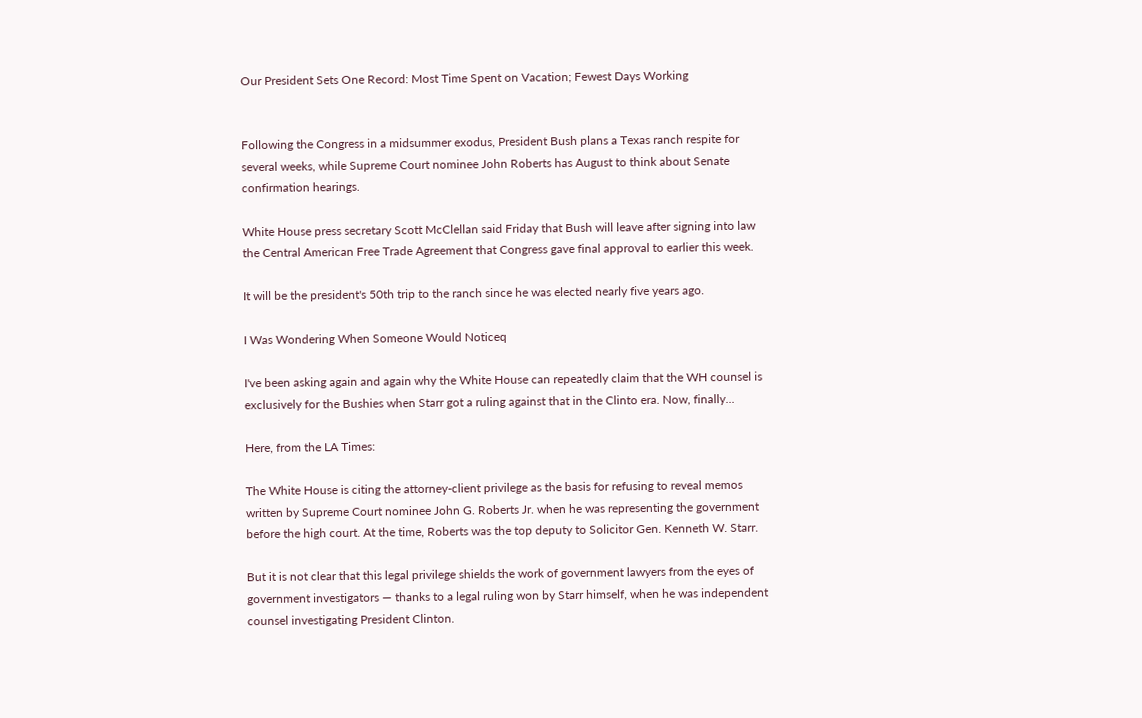Our President Sets One Record: Most Time Spent on Vacation; Fewest Days Working


Following the Congress in a midsummer exodus, President Bush plans a Texas ranch respite for several weeks, while Supreme Court nominee John Roberts has August to think about Senate confirmation hearings.

White House press secretary Scott McClellan said Friday that Bush will leave after signing into law the Central American Free Trade Agreement that Congress gave final approval to earlier this week.

It will be the president's 50th trip to the ranch since he was elected nearly five years ago.

I Was Wondering When Someone Would Noticeq

I've been asking again and again why the White House can repeatedly claim that the WH counsel is exclusively for the Bushies when Starr got a ruling against that in the Clinto era. Now, finally...

Here, from the LA Times:

The White House is citing the attorney-client privilege as the basis for refusing to reveal memos written by Supreme Court nominee John G. Roberts Jr. when he was representing the government before the high court. At the time, Roberts was the top deputy to Solicitor Gen. Kenneth W. Starr.

But it is not clear that this legal privilege shields the work of government lawyers from the eyes of government investigators — thanks to a legal ruling won by Starr himself, when he was independent counsel investigating President Clinton.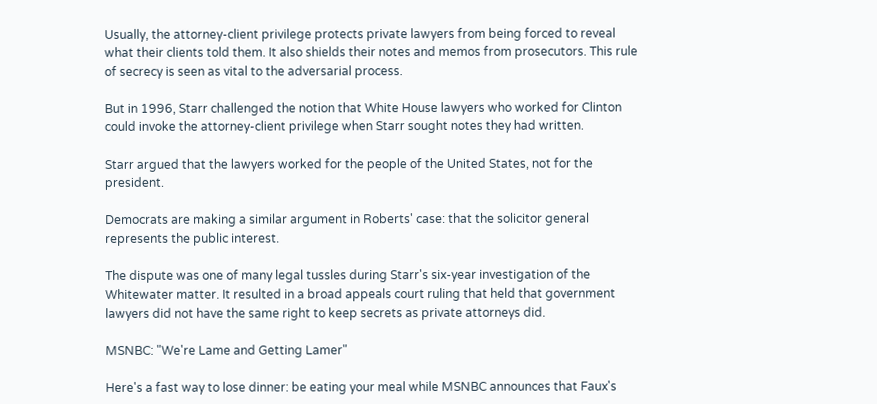Usually, the attorney-client privilege protects private lawyers from being forced to reveal what their clients told them. It also shields their notes and memos from prosecutors. This rule of secrecy is seen as vital to the adversarial process.

But in 1996, Starr challenged the notion that White House lawyers who worked for Clinton could invoke the attorney-client privilege when Starr sought notes they had written.

Starr argued that the lawyers worked for the people of the United States, not for the president.

Democrats are making a similar argument in Roberts' case: that the solicitor general represents the public interest.

The dispute was one of many legal tussles during Starr's six-year investigation of the Whitewater matter. It resulted in a broad appeals court ruling that held that government lawyers did not have the same right to keep secrets as private attorneys did.

MSNBC: "We're Lame and Getting Lamer"

Here's a fast way to lose dinner: be eating your meal while MSNBC announces that Faux's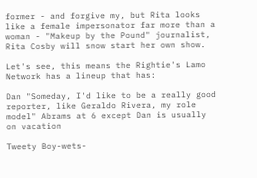former - and forgive my, but Rita looks like a female impersonator far more than a woman - "Makeup by the Pound" journalist, Rita Cosby will snow start her own show.

Let's see, this means the Rightie's Lamo Network has a lineup that has:

Dan "Someday, I'd like to be a really good reporter, like Geraldo Rivera, my role model" Abrams at 6 except Dan is usually on vacation

Tweety Boy-wets-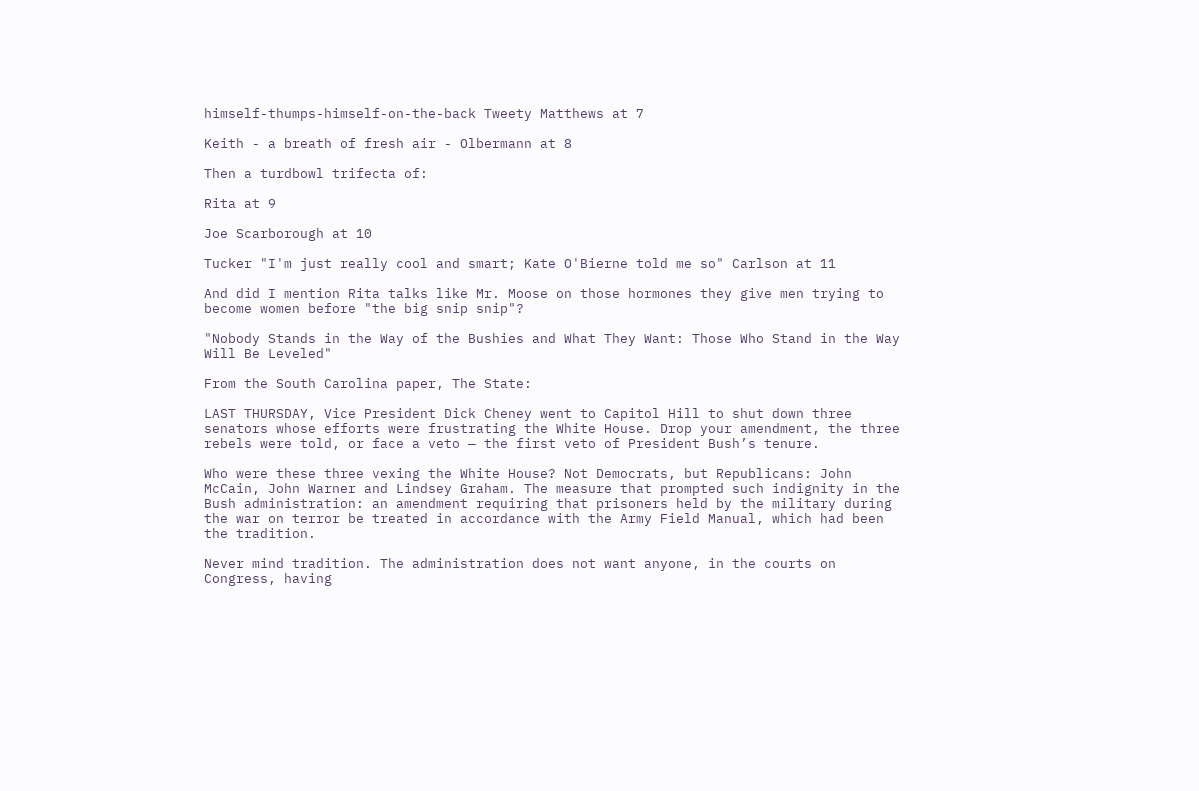himself-thumps-himself-on-the-back Tweety Matthews at 7

Keith - a breath of fresh air - Olbermann at 8

Then a turdbowl trifecta of:

Rita at 9

Joe Scarborough at 10

Tucker "I'm just really cool and smart; Kate O'Bierne told me so" Carlson at 11

And did I mention Rita talks like Mr. Moose on those hormones they give men trying to become women before "the big snip snip"?

"Nobody Stands in the Way of the Bushies and What They Want: Those Who Stand in the Way Will Be Leveled"

From the South Carolina paper, The State:

LAST THURSDAY, Vice President Dick Cheney went to Capitol Hill to shut down three senators whose efforts were frustrating the White House. Drop your amendment, the three rebels were told, or face a veto — the first veto of President Bush’s tenure.

Who were these three vexing the White House? Not Democrats, but Republicans: John McCain, John Warner and Lindsey Graham. The measure that prompted such indignity in the Bush administration: an amendment requiring that prisoners held by the military during the war on terror be treated in accordance with the Army Field Manual, which had been the tradition.

Never mind tradition. The administration does not want anyone, in the courts on Congress, having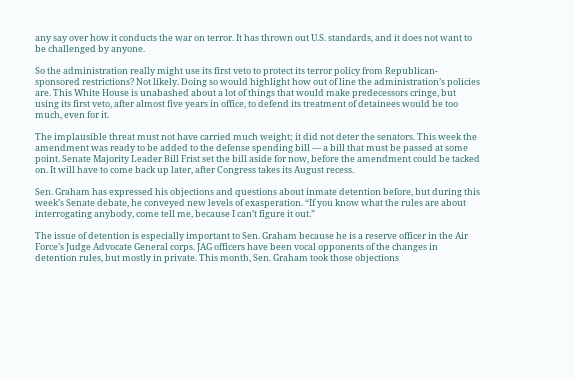any say over how it conducts the war on terror. It has thrown out U.S. standards, and it does not want to be challenged by anyone.

So the administration really might use its first veto to protect its terror policy from Republican-sponsored restrictions? Not likely. Doing so would highlight how out of line the administration’s policies are. This White House is unabashed about a lot of things that would make predecessors cringe, but using its first veto, after almost five years in office, to defend its treatment of detainees would be too much, even for it.

The implausible threat must not have carried much weight; it did not deter the senators. This week the amendment was ready to be added to the defense spending bill — a bill that must be passed at some point. Senate Majority Leader Bill Frist set the bill aside for now, before the amendment could be tacked on. It will have to come back up later, after Congress takes its August recess.

Sen. Graham has expressed his objections and questions about inmate detention before, but during this week’s Senate debate, he conveyed new levels of exasperation. “If you know what the rules are about interrogating anybody, come tell me, because I can’t figure it out.”

The issue of detention is especially important to Sen. Graham because he is a reserve officer in the Air Force’s Judge Advocate General corps. JAG officers have been vocal opponents of the changes in detention rules, but mostly in private. This month, Sen. Graham took those objections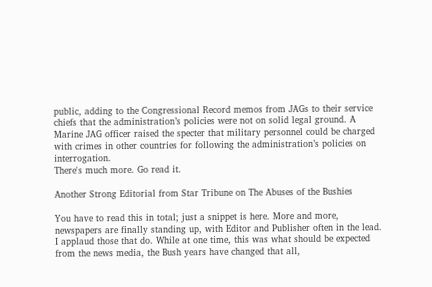public, adding to the Congressional Record memos from JAGs to their service chiefs that the administration’s policies were not on solid legal ground. A Marine JAG officer raised the specter that military personnel could be charged with crimes in other countries for following the administration’s policies on interrogation.
There's much more. Go read it.

Another Strong Editorial from Star Tribune on The Abuses of the Bushies

You have to read this in total; just a snippet is here. More and more, newspapers are finally standing up, with Editor and Publisher often in the lead. I applaud those that do. While at one time, this was what should be expected from the news media, the Bush years have changed that all,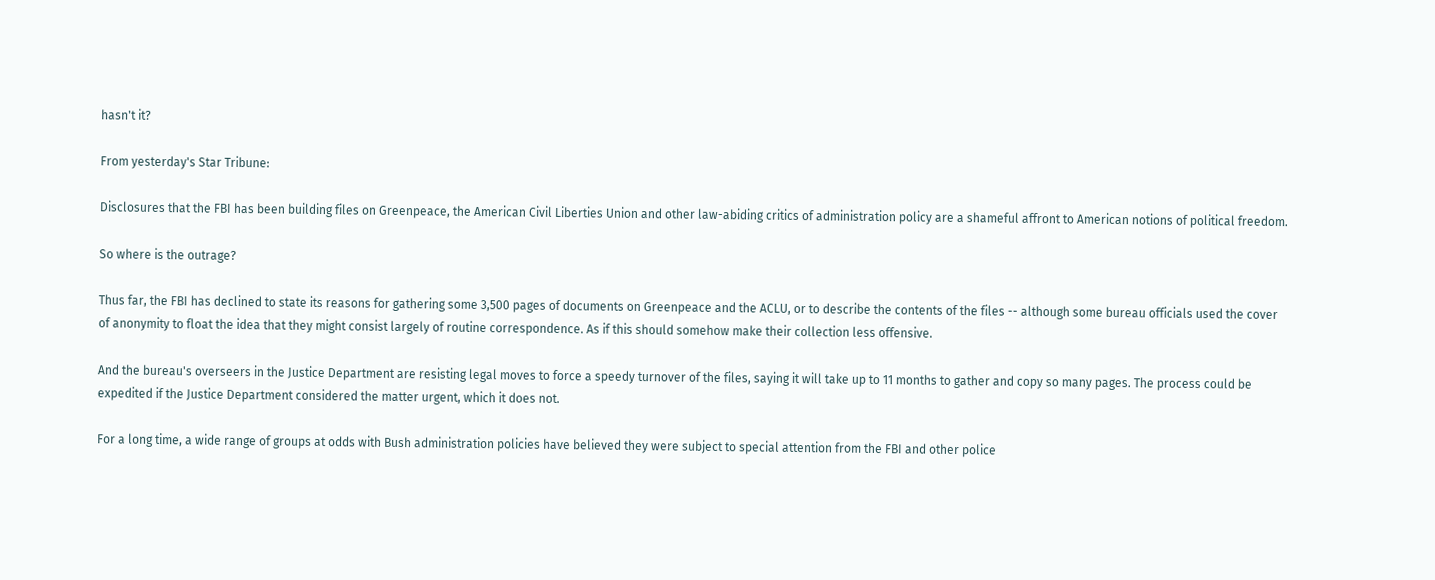hasn't it?

From yesterday's Star Tribune:

Disclosures that the FBI has been building files on Greenpeace, the American Civil Liberties Union and other law-abiding critics of administration policy are a shameful affront to American notions of political freedom.

So where is the outrage?

Thus far, the FBI has declined to state its reasons for gathering some 3,500 pages of documents on Greenpeace and the ACLU, or to describe the contents of the files -- although some bureau officials used the cover of anonymity to float the idea that they might consist largely of routine correspondence. As if this should somehow make their collection less offensive.

And the bureau's overseers in the Justice Department are resisting legal moves to force a speedy turnover of the files, saying it will take up to 11 months to gather and copy so many pages. The process could be expedited if the Justice Department considered the matter urgent, which it does not.

For a long time, a wide range of groups at odds with Bush administration policies have believed they were subject to special attention from the FBI and other police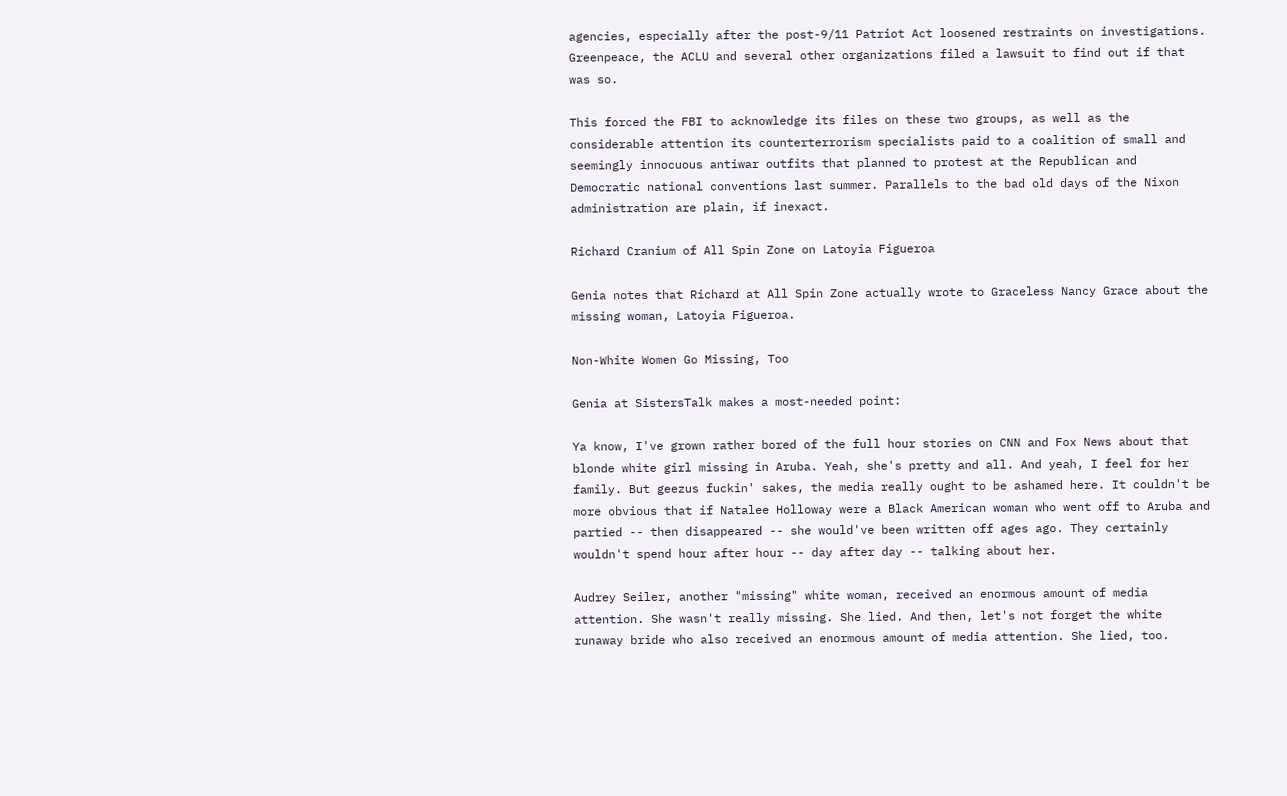agencies, especially after the post-9/11 Patriot Act loosened restraints on investigations. Greenpeace, the ACLU and several other organizations filed a lawsuit to find out if that was so.

This forced the FBI to acknowledge its files on these two groups, as well as the considerable attention its counterterrorism specialists paid to a coalition of small and seemingly innocuous antiwar outfits that planned to protest at the Republican and Democratic national conventions last summer. Parallels to the bad old days of the Nixon administration are plain, if inexact.

Richard Cranium of All Spin Zone on Latoyia Figueroa

Genia notes that Richard at All Spin Zone actually wrote to Graceless Nancy Grace about the missing woman, Latoyia Figueroa.

Non-White Women Go Missing, Too

Genia at SistersTalk makes a most-needed point:

Ya know, I've grown rather bored of the full hour stories on CNN and Fox News about that blonde white girl missing in Aruba. Yeah, she's pretty and all. And yeah, I feel for her family. But geezus fuckin' sakes, the media really ought to be ashamed here. It couldn't be more obvious that if Natalee Holloway were a Black American woman who went off to Aruba and partied -- then disappeared -- she would've been written off ages ago. They certainly wouldn't spend hour after hour -- day after day -- talking about her.

Audrey Seiler, another "missing" white woman, received an enormous amount of media attention. She wasn't really missing. She lied. And then, let's not forget the white runaway bride who also received an enormous amount of media attention. She lied, too.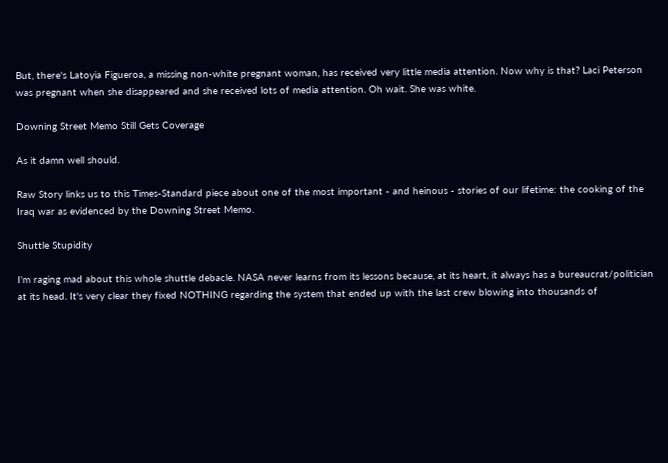But, there's Latoyia Figueroa, a missing non-white pregnant woman, has received very little media attention. Now why is that? Laci Peterson was pregnant when she disappeared and she received lots of media attention. Oh wait. She was white.

Downing Street Memo Still Gets Coverage

As it damn well should.

Raw Story links us to this Times-Standard piece about one of the most important - and heinous - stories of our lifetime: the cooking of the Iraq war as evidenced by the Downing Street Memo.

Shuttle Stupidity

I'm raging mad about this whole shuttle debacle. NASA never learns from its lessons because, at its heart, it always has a bureaucrat/politician at its head. It's very clear they fixed NOTHING regarding the system that ended up with the last crew blowing into thousands of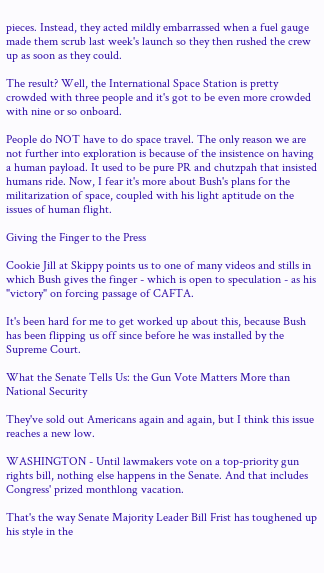pieces. Instead, they acted mildly embarrassed when a fuel gauge made them scrub last week's launch so they then rushed the crew up as soon as they could.

The result? Well, the International Space Station is pretty crowded with three people and it's got to be even more crowded with nine or so onboard.

People do NOT have to do space travel. The only reason we are not further into exploration is because of the insistence on having a human payload. It used to be pure PR and chutzpah that insisted humans ride. Now, I fear it's more about Bush's plans for the militarization of space, coupled with his light aptitude on the issues of human flight.

Giving the Finger to the Press

Cookie Jill at Skippy points us to one of many videos and stills in which Bush gives the finger - which is open to speculation - as his "victory" on forcing passage of CAFTA.

It's been hard for me to get worked up about this, because Bush has been flipping us off since before he was installed by the Supreme Court.

What the Senate Tells Us: the Gun Vote Matters More than National Security

They've sold out Americans again and again, but I think this issue reaches a new low.

WASHINGTON - Until lawmakers vote on a top-priority gun rights bill, nothing else happens in the Senate. And that includes Congress' prized monthlong vacation.

That's the way Senate Majority Leader Bill Frist has toughened up his style in the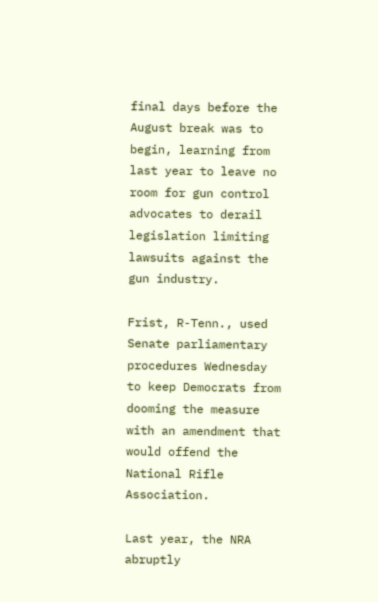final days before the August break was to begin, learning from last year to leave no room for gun control advocates to derail legislation limiting lawsuits against the gun industry.

Frist, R-Tenn., used Senate parliamentary procedures Wednesday to keep Democrats from dooming the measure with an amendment that would offend the National Rifle Association.

Last year, the NRA abruptly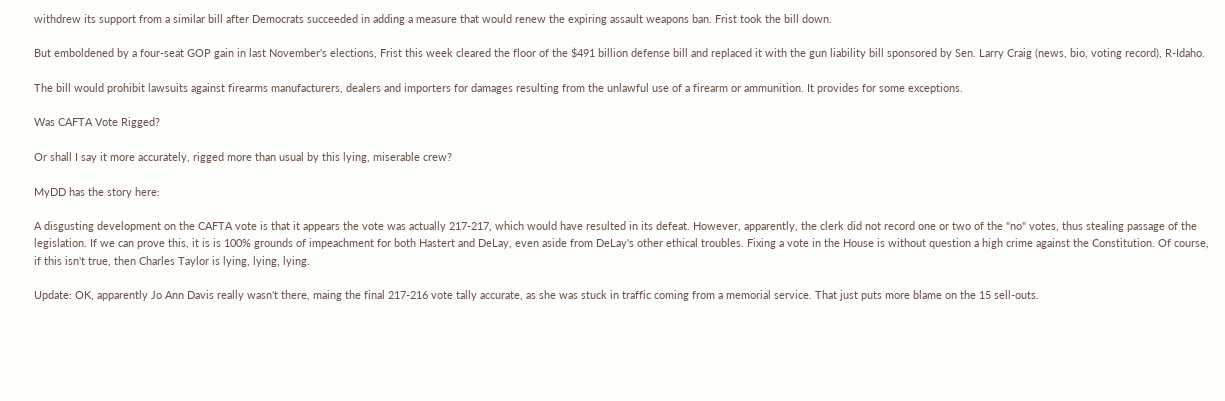withdrew its support from a similar bill after Democrats succeeded in adding a measure that would renew the expiring assault weapons ban. Frist took the bill down.

But emboldened by a four-seat GOP gain in last November's elections, Frist this week cleared the floor of the $491 billion defense bill and replaced it with the gun liability bill sponsored by Sen. Larry Craig (news, bio, voting record), R-Idaho.

The bill would prohibit lawsuits against firearms manufacturers, dealers and importers for damages resulting from the unlawful use of a firearm or ammunition. It provides for some exceptions.

Was CAFTA Vote Rigged?

Or shall I say it more accurately, rigged more than usual by this lying, miserable crew?

MyDD has the story here:

A disgusting development on the CAFTA vote is that it appears the vote was actually 217-217, which would have resulted in its defeat. However, apparently, the clerk did not record one or two of the "no" votes, thus stealing passage of the legislation. If we can prove this, it is is 100% grounds of impeachment for both Hastert and DeLay, even aside from DeLay's other ethical troubles. Fixing a vote in the House is without question a high crime against the Constitution. Of course, if this isn't true, then Charles Taylor is lying, lying, lying.

Update: OK, apparently Jo Ann Davis really wasn't there, maing the final 217-216 vote tally accurate, as she was stuck in traffic coming from a memorial service. That just puts more blame on the 15 sell-outs.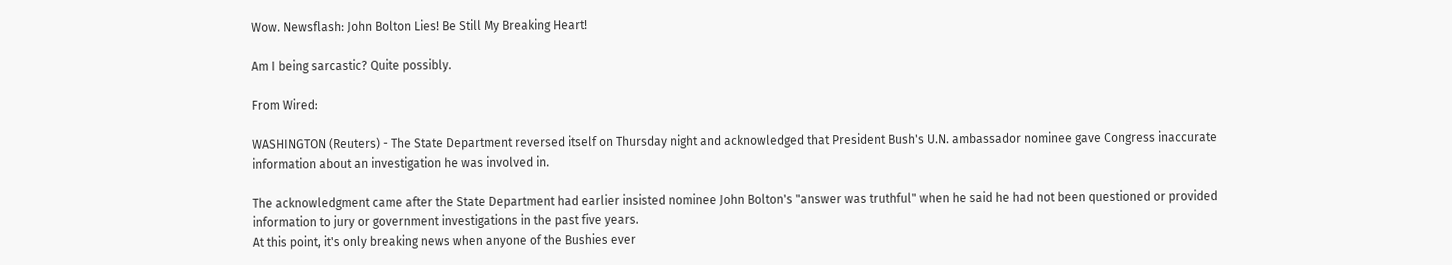Wow. Newsflash: John Bolton Lies! Be Still My Breaking Heart!

Am I being sarcastic? Quite possibly.

From Wired:

WASHINGTON (Reuters) - The State Department reversed itself on Thursday night and acknowledged that President Bush's U.N. ambassador nominee gave Congress inaccurate information about an investigation he was involved in.

The acknowledgment came after the State Department had earlier insisted nominee John Bolton's "answer was truthful" when he said he had not been questioned or provided information to jury or government investigations in the past five years.
At this point, it's only breaking news when anyone of the Bushies ever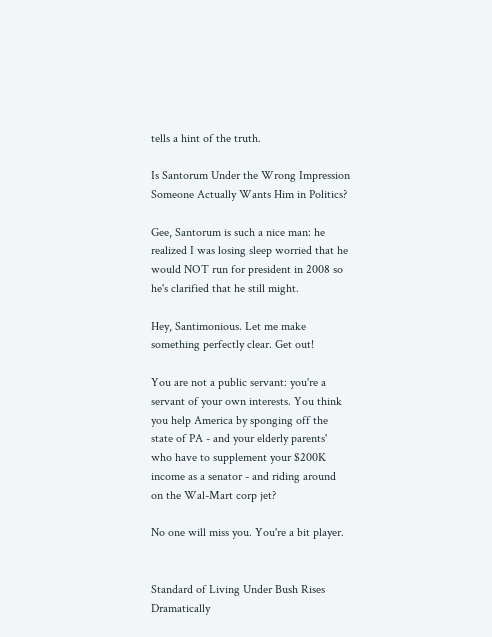tells a hint of the truth.

Is Santorum Under the Wrong Impression Someone Actually Wants Him in Politics?

Gee, Santorum is such a nice man: he realized I was losing sleep worried that he would NOT run for president in 2008 so he's clarified that he still might.

Hey, Santimonious. Let me make something perfectly clear. Get out!

You are not a public servant: you're a servant of your own interests. You think you help America by sponging off the state of PA - and your elderly parents' who have to supplement your $200K income as a senator - and riding around on the Wal-Mart corp jet?

No one will miss you. You're a bit player.


Standard of Living Under Bush Rises Dramatically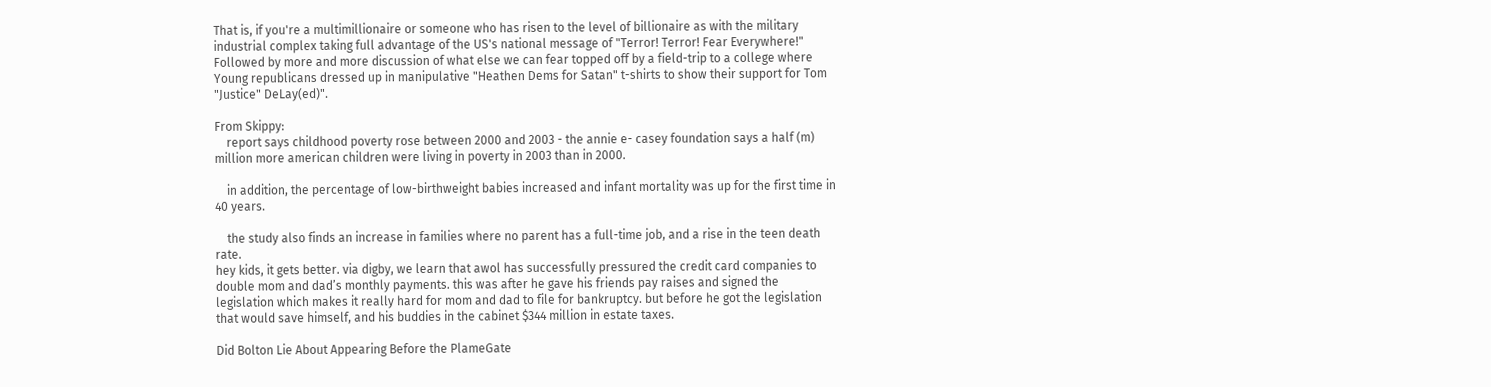That is, if you're a multimillionaire or someone who has risen to the level of billionaire as with the military industrial complex taking full advantage of the US's national message of "Terror! Terror! Fear Everywhere!" Followed by more and more discussion of what else we can fear topped off by a field-trip to a college where Young republicans dressed up in manipulative "Heathen Dems for Satan" t-shirts to show their support for Tom "Justice" DeLay(ed)".

From Skippy:
    report says childhood poverty rose between 2000 and 2003 - the annie e- casey foundation says a half (m) million more american children were living in poverty in 2003 than in 2000.

    in addition, the percentage of low-birthweight babies increased and infant mortality was up for the first time in 40 years.

    the study also finds an increase in families where no parent has a full-time job, and a rise in the teen death rate.
hey kids, it gets better. via digby, we learn that awol has successfully pressured the credit card companies to double mom and dad’s monthly payments. this was after he gave his friends pay raises and signed the legislation which makes it really hard for mom and dad to file for bankruptcy. but before he got the legislation that would save himself, and his buddies in the cabinet $344 million in estate taxes.

Did Bolton Lie About Appearing Before the PlameGate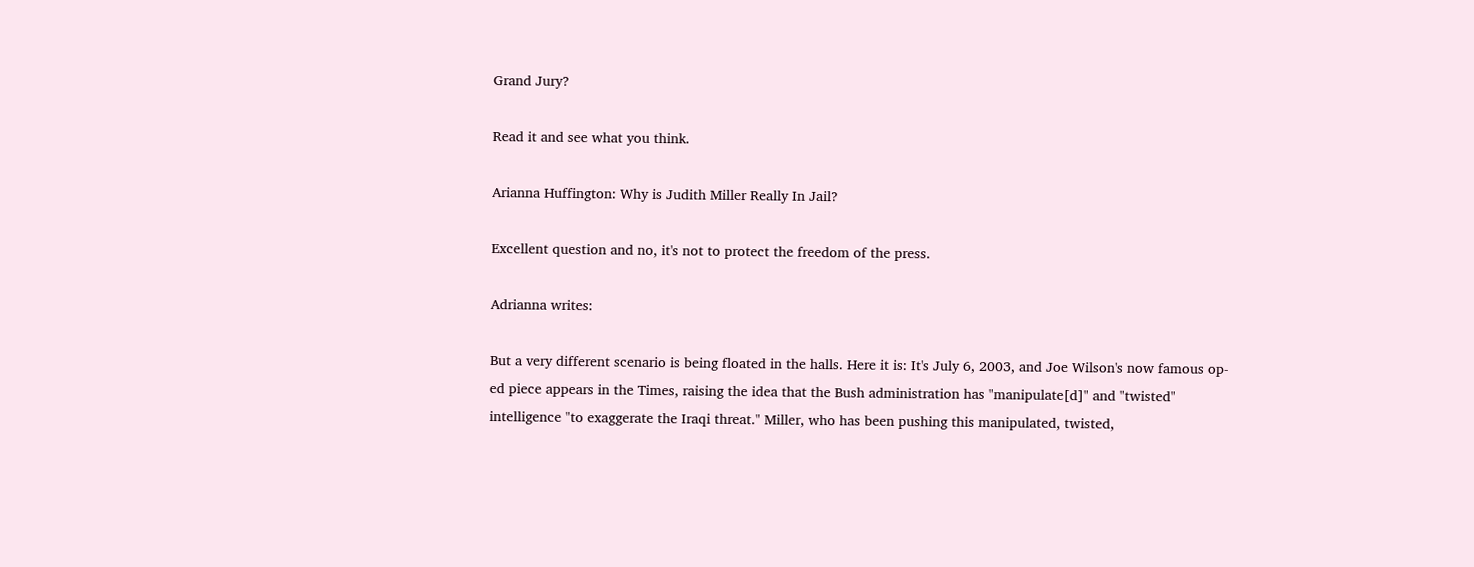Grand Jury?

Read it and see what you think.

Arianna Huffington: Why is Judith Miller Really In Jail?

Excellent question and no, it's not to protect the freedom of the press.

Adrianna writes:

But a very different scenario is being floated in the halls. Here it is: It's July 6, 2003, and Joe Wilson's now famous op-ed piece appears in the Times, raising the idea that the Bush administration has "manipulate[d]" and "twisted" intelligence "to exaggerate the Iraqi threat." Miller, who has been pushing this manipulated, twisted,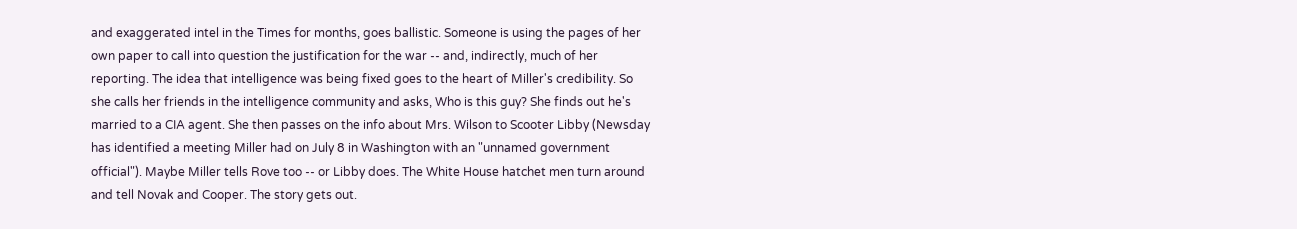and exaggerated intel in the Times for months, goes ballistic. Someone is using the pages of her own paper to call into question the justification for the war -- and, indirectly, much of her reporting. The idea that intelligence was being fixed goes to the heart of Miller's credibility. So she calls her friends in the intelligence community and asks, Who is this guy? She finds out he's married to a CIA agent. She then passes on the info about Mrs. Wilson to Scooter Libby (Newsday has identified a meeting Miller had on July 8 in Washington with an "unnamed government official"). Maybe Miller tells Rove too -- or Libby does. The White House hatchet men turn around and tell Novak and Cooper. The story gets out.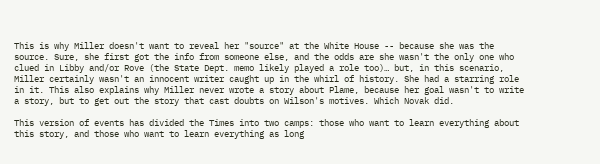This is why Miller doesn't want to reveal her "source" at the White House -- because she was the source. Sure, she first got the info from someone else, and the odds are she wasn't the only one who clued in Libby and/or Rove (the State Dept. memo likely played a role too)… but, in this scenario, Miller certainly wasn't an innocent writer caught up in the whirl of history. She had a starring role in it. This also explains why Miller never wrote a story about Plame, because her goal wasn't to write a story, but to get out the story that cast doubts on Wilson's motives. Which Novak did.

This version of events has divided the Times into two camps: those who want to learn everything about this story, and those who want to learn everything as long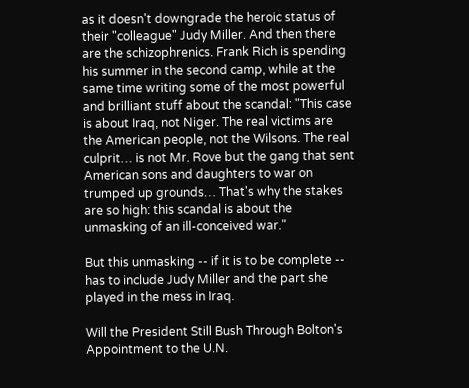as it doesn't downgrade the heroic status of their "colleague" Judy Miller. And then there are the schizophrenics. Frank Rich is spending his summer in the second camp, while at the same time writing some of the most powerful and brilliant stuff about the scandal: "This case is about Iraq, not Niger. The real victims are the American people, not the Wilsons. The real culprit… is not Mr. Rove but the gang that sent American sons and daughters to war on trumped up grounds… That's why the stakes are so high: this scandal is about the unmasking of an ill-conceived war."

But this unmasking -- if it is to be complete -- has to include Judy Miller and the part she played in the mess in Iraq.

Will the President Still Bush Through Bolton's Appointment to the U.N.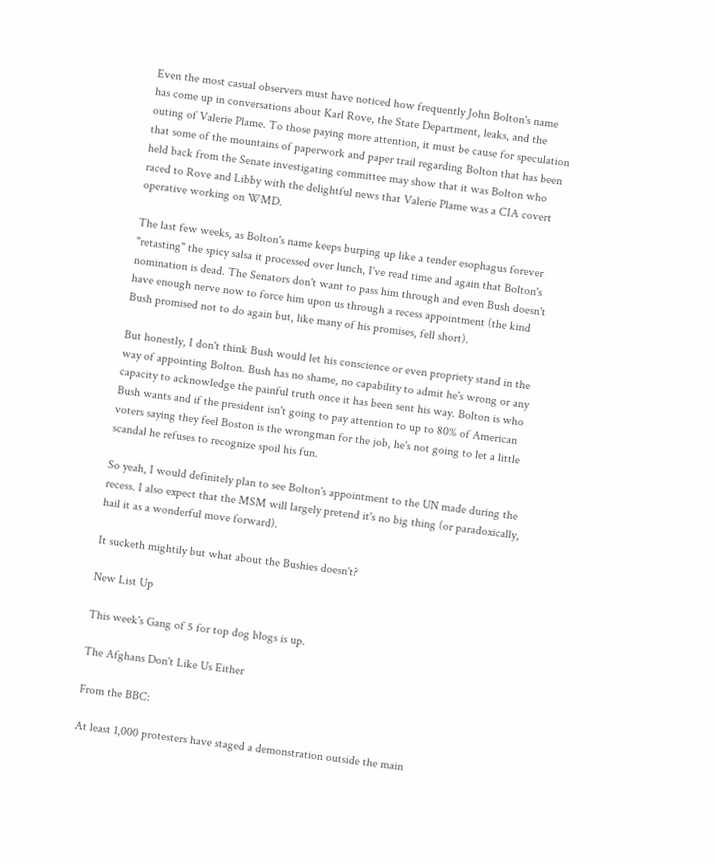Even the most casual observers must have noticed how frequently John Bolton's name has come up in conversations about Karl Rove, the State Department, leaks, and the outing of Valerie Plame. To those paying more attention, it must be cause for speculation that some of the mountains of paperwork and paper trail regarding Bolton that has been held back from the Senate investigating committee may show that it was Bolton who raced to Rove and Libby with the delightful news that Valerie Plame was a CIA covert operative working on WMD.

The last few weeks, as Bolton's name keeps burping up like a tender esophagus forever "retasting" the spicy salsa it processed over lunch, I've read time and again that Bolton's nomination is dead. The Senators don't want to pass him through and even Bush doesn't have enough nerve now to force him upon us through a recess appointment (the kind Bush promised not to do again but, like many of his promises, fell short).

But honestly, I don't think Bush would let his conscience or even propriety stand in the way of appointing Bolton. Bush has no shame, no capability to admit he's wrong or any capacity to acknowledge the painful truth once it has been sent his way. Bolton is who Bush wants and if the president isn't going to pay attention to up to 80% of American voters saying they feel Boston is the wrongman for the job, he's not going to let a little scandal he refuses to recognize spoil his fun.

So yeah, I would definitely plan to see Bolton's appointment to the UN made during the recess. I also expect that the MSM will largely pretend it's no big thing (or paradoxically, hail it as a wonderful move forward).

It sucketh mightily but what about the Bushies doesn't?

New List Up

This week's Gang of 5 for top dog blogs is up.

The Afghans Don't Like Us Either

From the BBC:

At least 1,000 protesters have staged a demonstration outside the main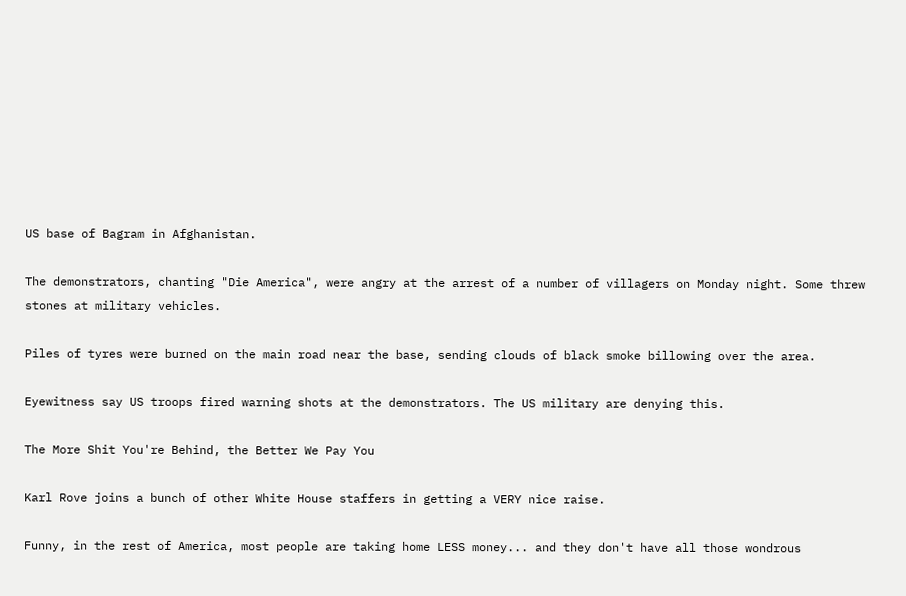US base of Bagram in Afghanistan.

The demonstrators, chanting "Die America", were angry at the arrest of a number of villagers on Monday night. Some threw stones at military vehicles.

Piles of tyres were burned on the main road near the base, sending clouds of black smoke billowing over the area.

Eyewitness say US troops fired warning shots at the demonstrators. The US military are denying this.

The More Shit You're Behind, the Better We Pay You

Karl Rove joins a bunch of other White House staffers in getting a VERY nice raise.

Funny, in the rest of America, most people are taking home LESS money... and they don't have all those wondrous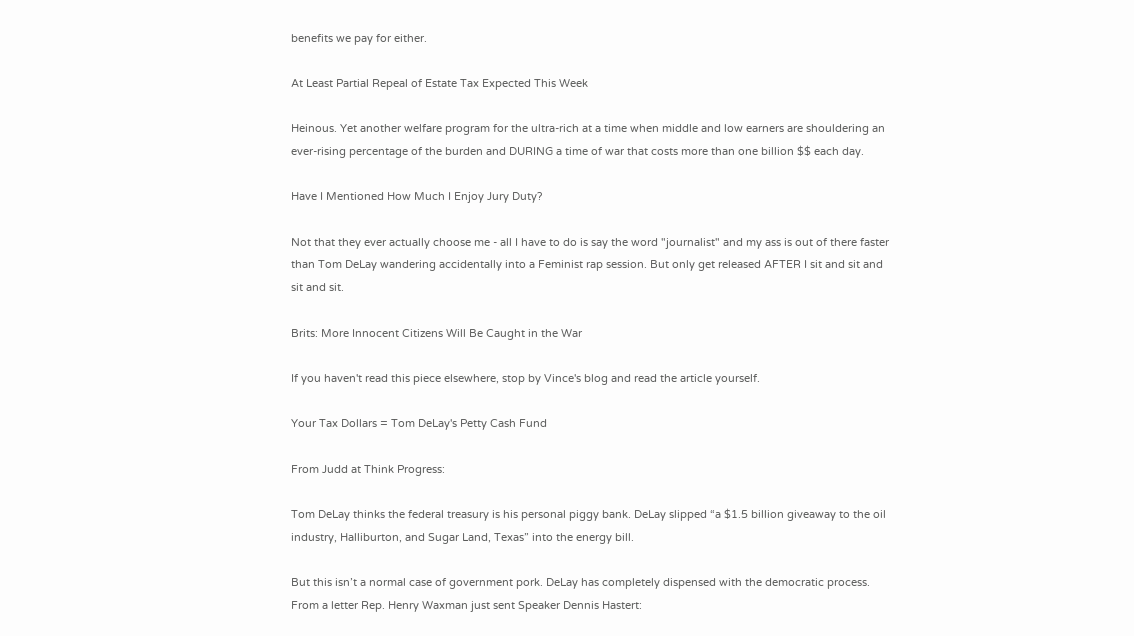benefits we pay for either.

At Least Partial Repeal of Estate Tax Expected This Week

Heinous. Yet another welfare program for the ultra-rich at a time when middle and low earners are shouldering an ever-rising percentage of the burden and DURING a time of war that costs more than one billion $$ each day.

Have I Mentioned How Much I Enjoy Jury Duty?

Not that they ever actually choose me - all I have to do is say the word "journalist" and my ass is out of there faster than Tom DeLay wandering accidentally into a Feminist rap session. But only get released AFTER I sit and sit and sit and sit.

Brits: More Innocent Citizens Will Be Caught in the War

If you haven't read this piece elsewhere, stop by Vince's blog and read the article yourself.

Your Tax Dollars = Tom DeLay's Petty Cash Fund

From Judd at Think Progress:

Tom DeLay thinks the federal treasury is his personal piggy bank. DeLay slipped “a $1.5 billion giveaway to the oil industry, Halliburton, and Sugar Land, Texas” into the energy bill.

But this isn’t a normal case of government pork. DeLay has completely dispensed with the democratic process. From a letter Rep. Henry Waxman just sent Speaker Dennis Hastert: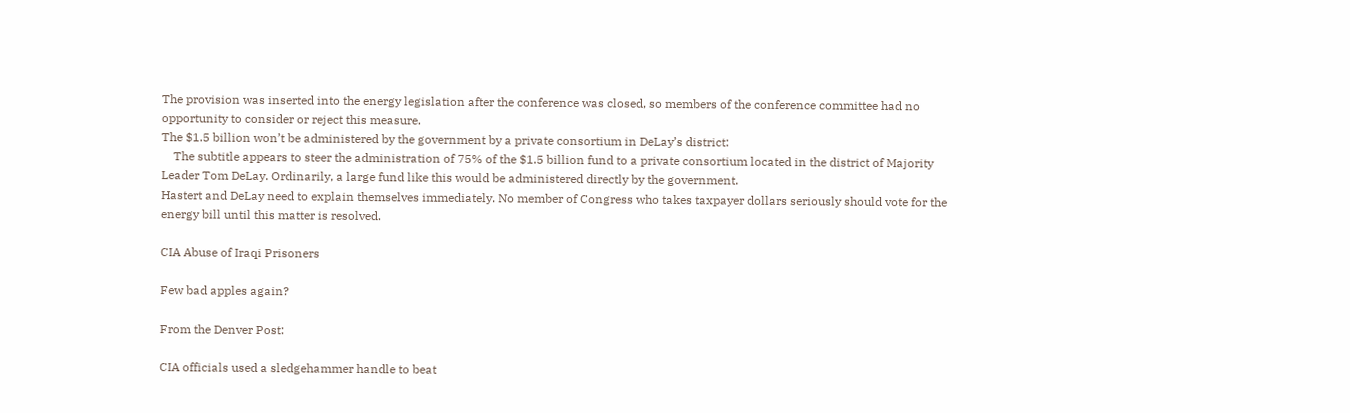The provision was inserted into the energy legislation after the conference was closed, so members of the conference committee had no opportunity to consider or reject this measure.
The $1.5 billion won’t be administered by the government by a private consortium in DeLay’s district:
    The subtitle appears to steer the administration of 75% of the $1.5 billion fund to a private consortium located in the district of Majority Leader Tom DeLay. Ordinarily, a large fund like this would be administered directly by the government.
Hastert and DeLay need to explain themselves immediately. No member of Congress who takes taxpayer dollars seriously should vote for the energy bill until this matter is resolved.

CIA Abuse of Iraqi Prisoners

Few bad apples again?

From the Denver Post:

CIA officials used a sledgehammer handle to beat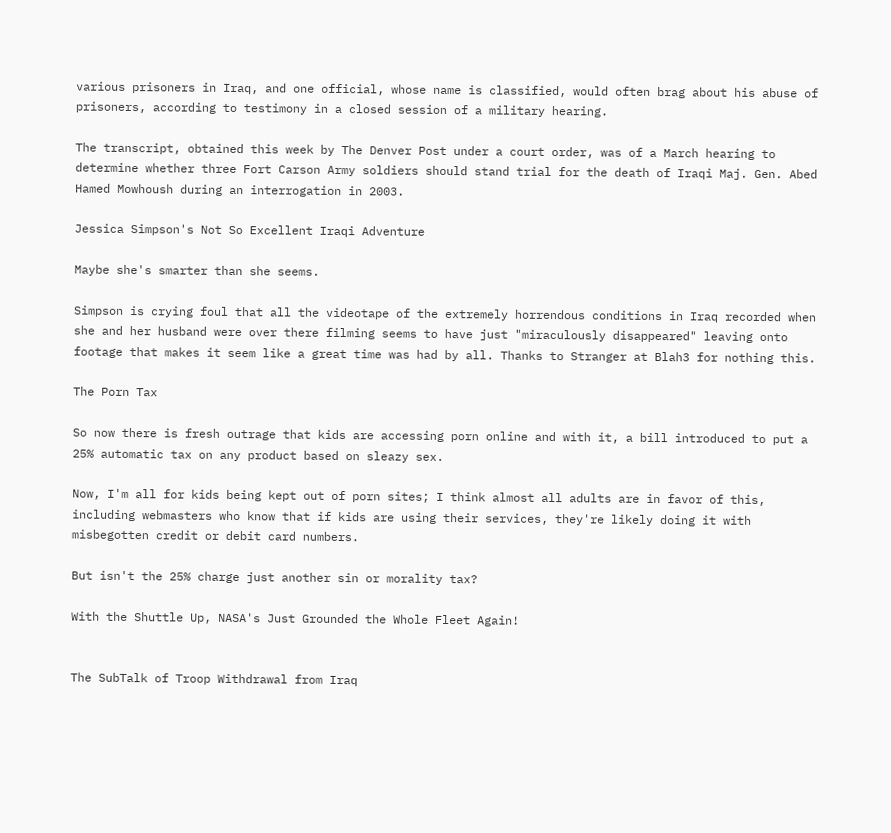various prisoners in Iraq, and one official, whose name is classified, would often brag about his abuse of prisoners, according to testimony in a closed session of a military hearing.

The transcript, obtained this week by The Denver Post under a court order, was of a March hearing to determine whether three Fort Carson Army soldiers should stand trial for the death of Iraqi Maj. Gen. Abed Hamed Mowhoush during an interrogation in 2003.

Jessica Simpson's Not So Excellent Iraqi Adventure

Maybe she's smarter than she seems.

Simpson is crying foul that all the videotape of the extremely horrendous conditions in Iraq recorded when she and her husband were over there filming seems to have just "miraculously disappeared" leaving onto footage that makes it seem like a great time was had by all. Thanks to Stranger at Blah3 for nothing this.

The Porn Tax

So now there is fresh outrage that kids are accessing porn online and with it, a bill introduced to put a 25% automatic tax on any product based on sleazy sex.

Now, I'm all for kids being kept out of porn sites; I think almost all adults are in favor of this, including webmasters who know that if kids are using their services, they're likely doing it with misbegotten credit or debit card numbers.

But isn't the 25% charge just another sin or morality tax?

With the Shuttle Up, NASA's Just Grounded the Whole Fleet Again!


The SubTalk of Troop Withdrawal from Iraq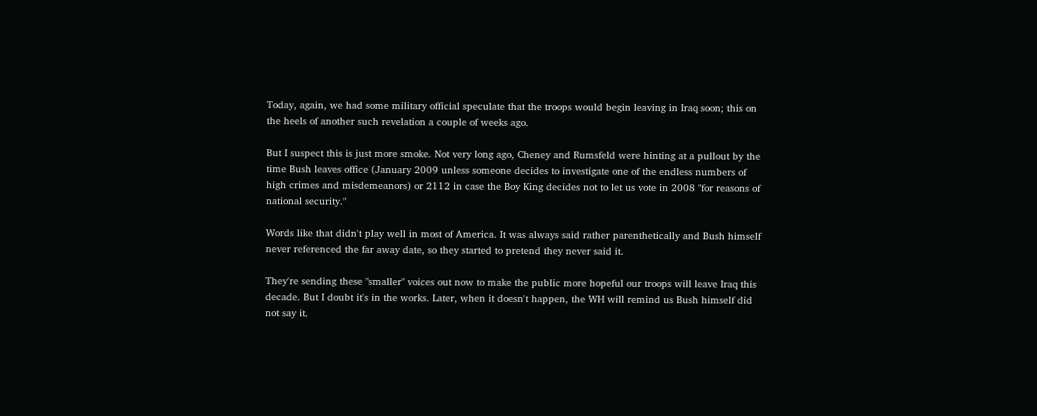Today, again, we had some military official speculate that the troops would begin leaving in Iraq soon; this on the heels of another such revelation a couple of weeks ago.

But I suspect this is just more smoke. Not very long ago, Cheney and Rumsfeld were hinting at a pullout by the time Bush leaves office (January 2009 unless someone decides to investigate one of the endless numbers of high crimes and misdemeanors) or 2112 in case the Boy King decides not to let us vote in 2008 "for reasons of national security."

Words like that didn't play well in most of America. It was always said rather parenthetically and Bush himself never referenced the far away date, so they started to pretend they never said it.

They're sending these "smaller" voices out now to make the public more hopeful our troops will leave Iraq this decade. But I doubt it's in the works. Later, when it doesn't happen, the WH will remind us Bush himself did not say it.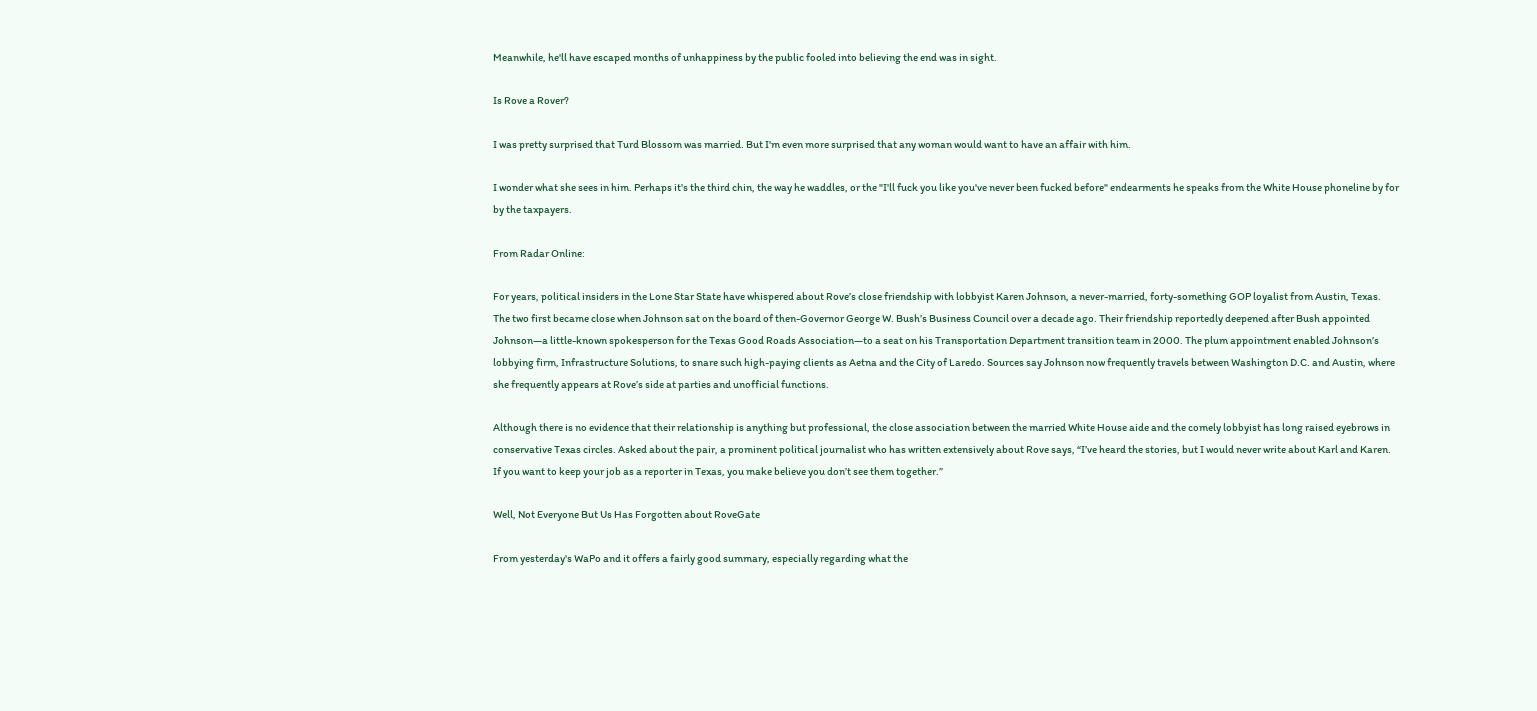Meanwhile, he'll have escaped months of unhappiness by the public fooled into believing the end was in sight.

Is Rove a Rover?

I was pretty surprised that Turd Blossom was married. But I'm even more surprised that any woman would want to have an affair with him.

I wonder what she sees in him. Perhaps it's the third chin, the way he waddles, or the "I'll fuck you like you've never been fucked before" endearments he speaks from the White House phoneline by for by the taxpayers.

From Radar Online:

For years, political insiders in the Lone Star State have whispered about Rove’s close friendship with lobbyist Karen Johnson, a never-married, forty-something GOP loyalist from Austin, Texas. The two first became close when Johnson sat on the board of then-Governor George W. Bush’s Business Council over a decade ago. Their friendship reportedly deepened after Bush appointed Johnson—a little-known spokesperson for the Texas Good Roads Association—to a seat on his Transportation Department transition team in 2000. The plum appointment enabled Johnson’s lobbying firm, Infrastructure Solutions, to snare such high-paying clients as Aetna and the City of Laredo. Sources say Johnson now frequently travels between Washington D.C. and Austin, where she frequently appears at Rove’s side at parties and unofficial functions.

Although there is no evidence that their relationship is anything but professional, the close association between the married White House aide and the comely lobbyist has long raised eyebrows in conservative Texas circles. Asked about the pair, a prominent political journalist who has written extensively about Rove says, “I’ve heard the stories, but I would never write about Karl and Karen. If you want to keep your job as a reporter in Texas, you make believe you don’t see them together.”

Well, Not Everyone But Us Has Forgotten about RoveGate

From yesterday's WaPo and it offers a fairly good summary, especially regarding what the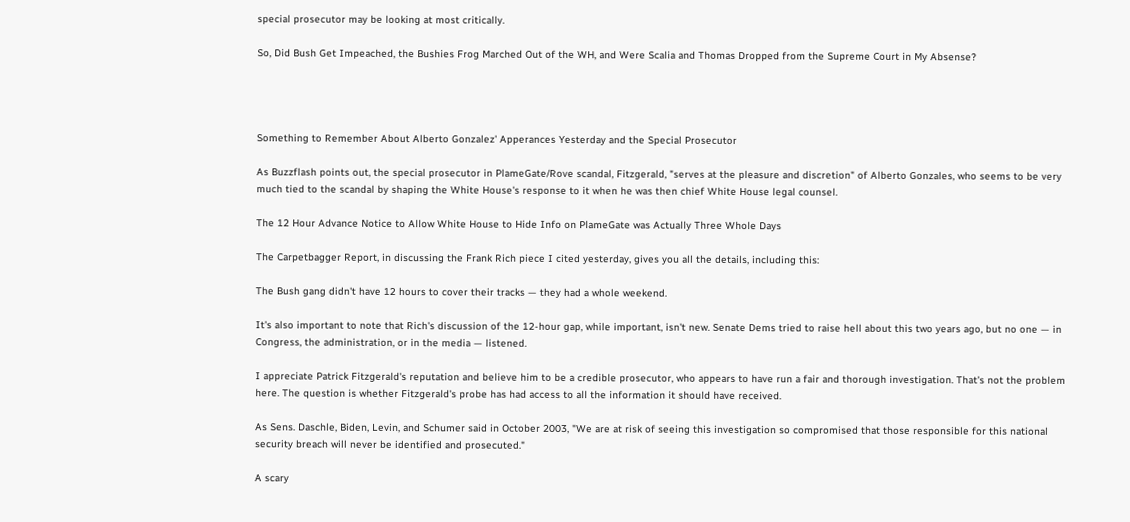special prosecutor may be looking at most critically.

So, Did Bush Get Impeached, the Bushies Frog Marched Out of the WH, and Were Scalia and Thomas Dropped from the Supreme Court in My Absense?




Something to Remember About Alberto Gonzalez' Apperances Yesterday and the Special Prosecutor

As Buzzflash points out, the special prosecutor in PlameGate/Rove scandal, Fitzgerald, "serves at the pleasure and discretion" of Alberto Gonzales, who seems to be very much tied to the scandal by shaping the White House's response to it when he was then chief White House legal counsel.

The 12 Hour Advance Notice to Allow White House to Hide Info on PlameGate was Actually Three Whole Days

The Carpetbagger Report, in discussing the Frank Rich piece I cited yesterday, gives you all the details, including this:

The Bush gang didn't have 12 hours to cover their tracks — they had a whole weekend.

It's also important to note that Rich's discussion of the 12-hour gap, while important, isn't new. Senate Dems tried to raise hell about this two years ago, but no one — in Congress, the administration, or in the media — listened.

I appreciate Patrick Fitzgerald's reputation and believe him to be a credible prosecutor, who appears to have run a fair and thorough investigation. That's not the problem here. The question is whether Fitzgerald's probe has had access to all the information it should have received.

As Sens. Daschle, Biden, Levin, and Schumer said in October 2003, "We are at risk of seeing this investigation so compromised that those responsible for this national security breach will never be identified and prosecuted."

A scary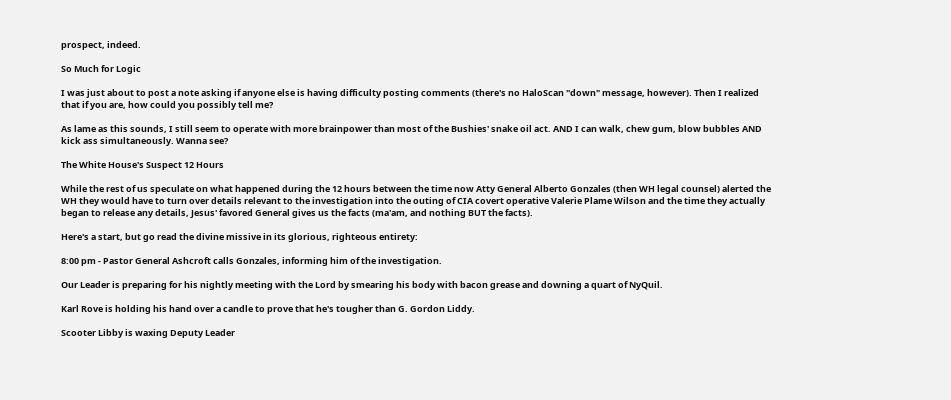prospect, indeed.

So Much for Logic

I was just about to post a note asking if anyone else is having difficulty posting comments (there's no HaloScan "down" message, however). Then I realized that if you are, how could you possibly tell me?

As lame as this sounds, I still seem to operate with more brainpower than most of the Bushies' snake oil act. AND I can walk, chew gum, blow bubbles AND kick ass simultaneously. Wanna see?

The White House's Suspect 12 Hours

While the rest of us speculate on what happened during the 12 hours between the time now Atty General Alberto Gonzales (then WH legal counsel) alerted the WH they would have to turn over details relevant to the investigation into the outing of CIA covert operative Valerie Plame Wilson and the time they actually began to release any details, Jesus' favored General gives us the facts (ma'am, and nothing BUT the facts).

Here's a start, but go read the divine missive in its glorious, righteous entirety:

8:00 pm - Pastor General Ashcroft calls Gonzales, informing him of the investigation.

Our Leader is preparing for his nightly meeting with the Lord by smearing his body with bacon grease and downing a quart of NyQuil.

Karl Rove is holding his hand over a candle to prove that he's tougher than G. Gordon Liddy.

Scooter Libby is waxing Deputy Leader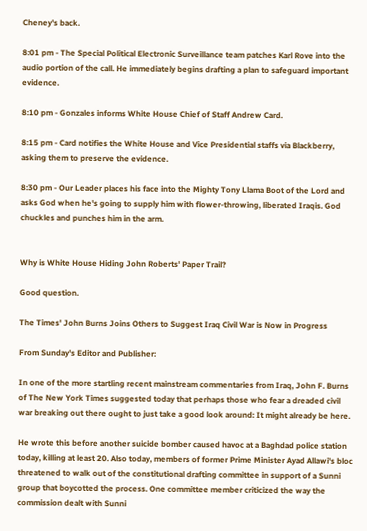Cheney's back.

8:01 pm - The Special Political Electronic Surveillance team patches Karl Rove into the audio portion of the call. He immediately begins drafting a plan to safeguard important evidence.

8:10 pm - Gonzales informs White House Chief of Staff Andrew Card.

8:15 pm - Card notifies the White House and Vice Presidential staffs via Blackberry, asking them to preserve the evidence.

8:30 pm - Our Leader places his face into the Mighty Tony Llama Boot of the Lord and asks God when he's going to supply him with flower-throwing, liberated Iraqis. God chuckles and punches him in the arm.


Why is White House Hiding John Roberts' Paper Trail?

Good question.

The Times' John Burns Joins Others to Suggest Iraq Civil War is Now in Progress

From Sunday's Editor and Publisher:

In one of the more startling recent mainstream commentaries from Iraq, John F. Burns of The New York Times suggested today that perhaps those who fear a dreaded civil war breaking out there ought to just take a good look around: It might already be here.

He wrote this before another suicide bomber caused havoc at a Baghdad police station today, killing at least 20. Also today, members of former Prime Minister Ayad Allawi's bloc threatened to walk out of the constitutional drafting committee in support of a Sunni group that boycotted the process. One committee member criticized the way the commission dealt with Sunni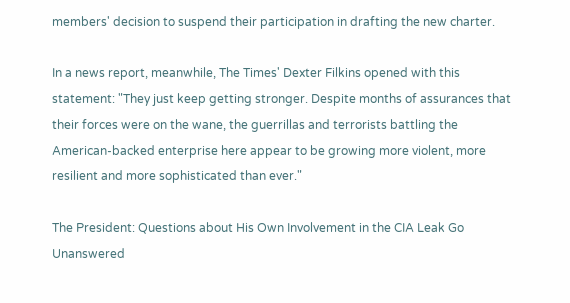members' decision to suspend their participation in drafting the new charter.

In a news report, meanwhile, The Times' Dexter Filkins opened with this statement: "They just keep getting stronger. Despite months of assurances that their forces were on the wane, the guerrillas and terrorists battling the American-backed enterprise here appear to be growing more violent, more resilient and more sophisticated than ever."

The President: Questions about His Own Involvement in the CIA Leak Go Unanswered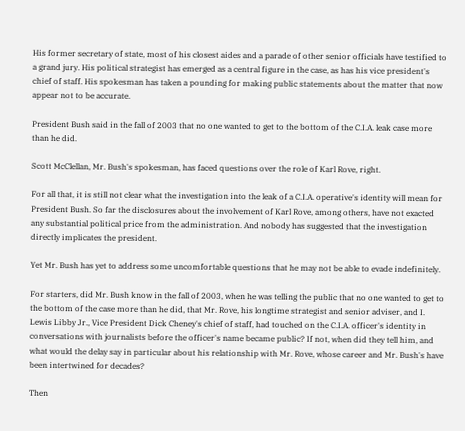His former secretary of state, most of his closest aides and a parade of other senior officials have testified to a grand jury. His political strategist has emerged as a central figure in the case, as has his vice president's chief of staff. His spokesman has taken a pounding for making public statements about the matter that now appear not to be accurate.

President Bush said in the fall of 2003 that no one wanted to get to the bottom of the C.I.A. leak case more than he did.

Scott McClellan, Mr. Bush's spokesman, has faced questions over the role of Karl Rove, right.

For all that, it is still not clear what the investigation into the leak of a C.I.A. operative's identity will mean for President Bush. So far the disclosures about the involvement of Karl Rove, among others, have not exacted any substantial political price from the administration. And nobody has suggested that the investigation directly implicates the president.

Yet Mr. Bush has yet to address some uncomfortable questions that he may not be able to evade indefinitely.

For starters, did Mr. Bush know in the fall of 2003, when he was telling the public that no one wanted to get to the bottom of the case more than he did, that Mr. Rove, his longtime strategist and senior adviser, and I. Lewis Libby Jr., Vice President Dick Cheney's chief of staff, had touched on the C.I.A. officer's identity in conversations with journalists before the officer's name became public? If not, when did they tell him, and what would the delay say in particular about his relationship with Mr. Rove, whose career and Mr. Bush's have been intertwined for decades?

Then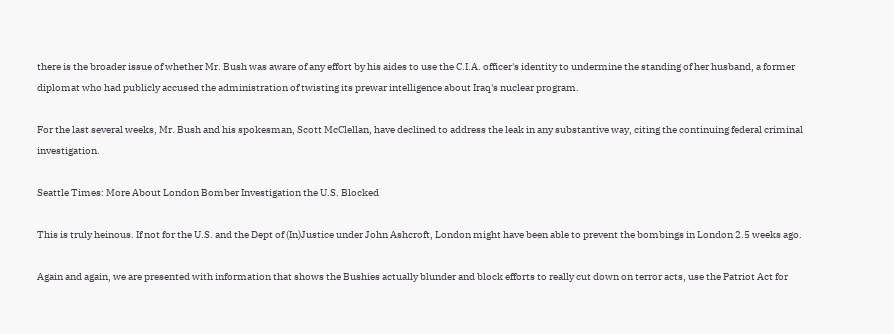there is the broader issue of whether Mr. Bush was aware of any effort by his aides to use the C.I.A. officer's identity to undermine the standing of her husband, a former diplomat who had publicly accused the administration of twisting its prewar intelligence about Iraq's nuclear program.

For the last several weeks, Mr. Bush and his spokesman, Scott McClellan, have declined to address the leak in any substantive way, citing the continuing federal criminal investigation.

Seattle Times: More About London Bomber Investigation the U.S. Blocked

This is truly heinous. If not for the U.S. and the Dept of (In)Justice under John Ashcroft, London might have been able to prevent the bombings in London 2.5 weeks ago.

Again and again, we are presented with information that shows the Bushies actually blunder and block efforts to really cut down on terror acts, use the Patriot Act for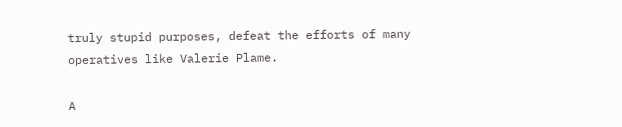truly stupid purposes, defeat the efforts of many operatives like Valerie Plame.

A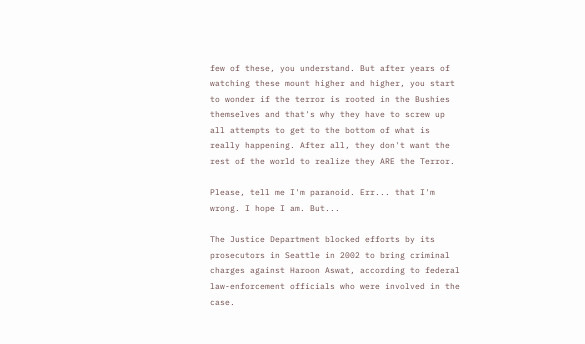few of these, you understand. But after years of watching these mount higher and higher, you start to wonder if the terror is rooted in the Bushies themselves and that's why they have to screw up all attempts to get to the bottom of what is really happening. After all, they don't want the rest of the world to realize they ARE the Terror.

Please, tell me I'm paranoid. Err... that I'm wrong. I hope I am. But...

The Justice Department blocked efforts by its prosecutors in Seattle in 2002 to bring criminal charges against Haroon Aswat, according to federal law-enforcement officials who were involved in the case.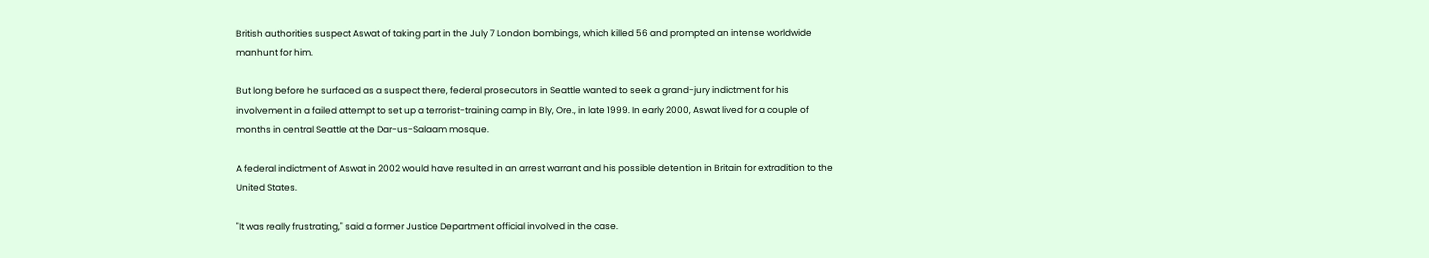British authorities suspect Aswat of taking part in the July 7 London bombings, which killed 56 and prompted an intense worldwide manhunt for him.

But long before he surfaced as a suspect there, federal prosecutors in Seattle wanted to seek a grand-jury indictment for his involvement in a failed attempt to set up a terrorist-training camp in Bly, Ore., in late 1999. In early 2000, Aswat lived for a couple of months in central Seattle at the Dar-us-Salaam mosque.

A federal indictment of Aswat in 2002 would have resulted in an arrest warrant and his possible detention in Britain for extradition to the United States.

"It was really frustrating," said a former Justice Department official involved in the case.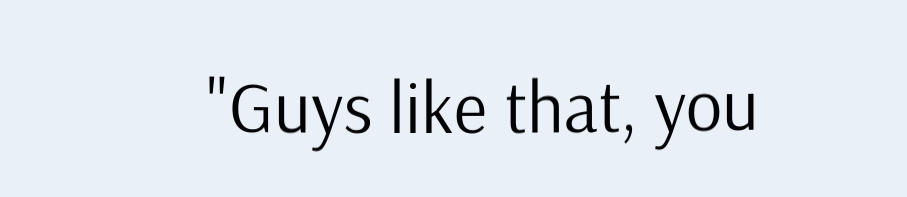"Guys like that, you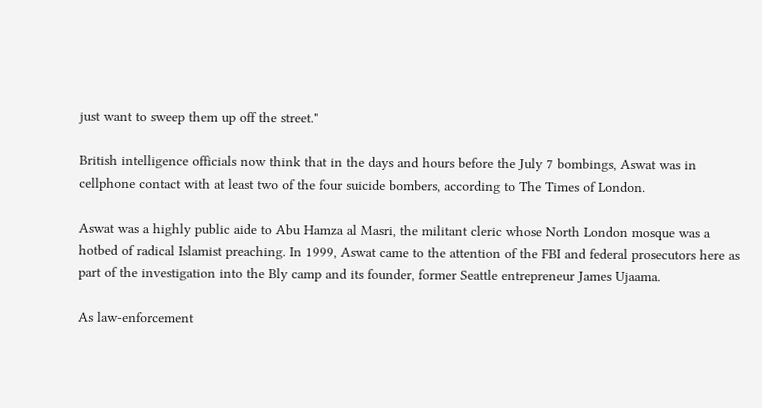just want to sweep them up off the street."

British intelligence officials now think that in the days and hours before the July 7 bombings, Aswat was in cellphone contact with at least two of the four suicide bombers, according to The Times of London.

Aswat was a highly public aide to Abu Hamza al Masri, the militant cleric whose North London mosque was a hotbed of radical Islamist preaching. In 1999, Aswat came to the attention of the FBI and federal prosecutors here as part of the investigation into the Bly camp and its founder, former Seattle entrepreneur James Ujaama.

As law-enforcement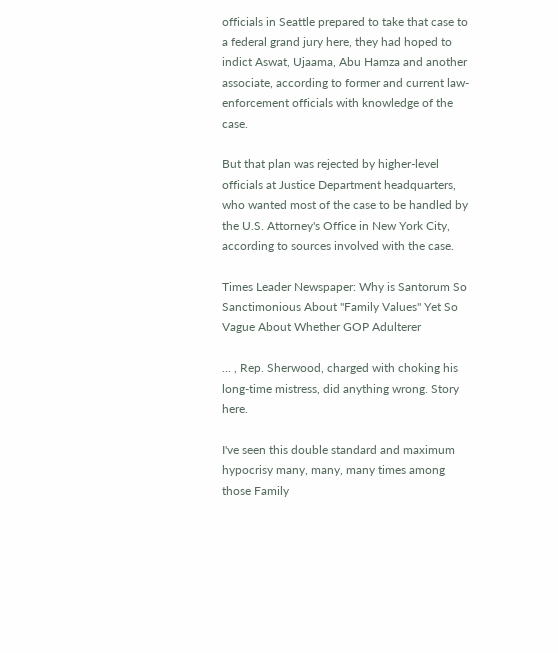officials in Seattle prepared to take that case to a federal grand jury here, they had hoped to indict Aswat, Ujaama, Abu Hamza and another associate, according to former and current law-enforcement officials with knowledge of the case.

But that plan was rejected by higher-level officials at Justice Department headquarters, who wanted most of the case to be handled by the U.S. Attorney's Office in New York City, according to sources involved with the case.

Times Leader Newspaper: Why is Santorum So Sanctimonious About "Family Values" Yet So Vague About Whether GOP Adulterer

... , Rep. Sherwood, charged with choking his long-time mistress, did anything wrong. Story here.

I've seen this double standard and maximum hypocrisy many, many, many times among those Family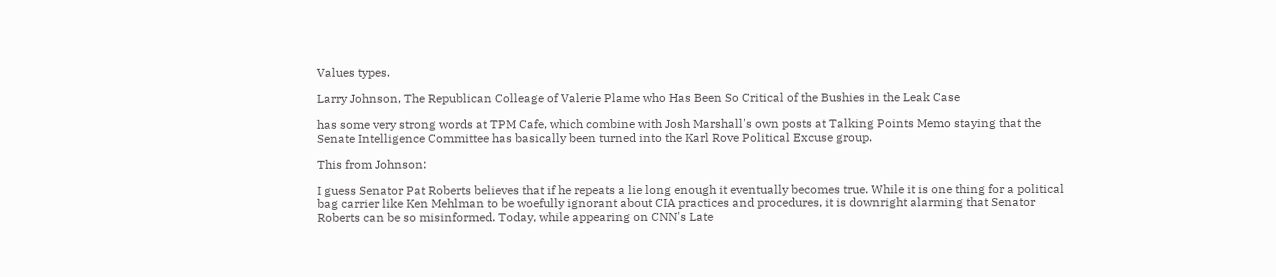Values types.

Larry Johnson, The Republican Colleage of Valerie Plame who Has Been So Critical of the Bushies in the Leak Case

has some very strong words at TPM Cafe, which combine with Josh Marshall's own posts at Talking Points Memo staying that the Senate Intelligence Committee has basically been turned into the Karl Rove Political Excuse group.

This from Johnson:

I guess Senator Pat Roberts believes that if he repeats a lie long enough it eventually becomes true. While it is one thing for a political bag carrier like Ken Mehlman to be woefully ignorant about CIA practices and procedures, it is downright alarming that Senator Roberts can be so misinformed. Today, while appearing on CNN's Late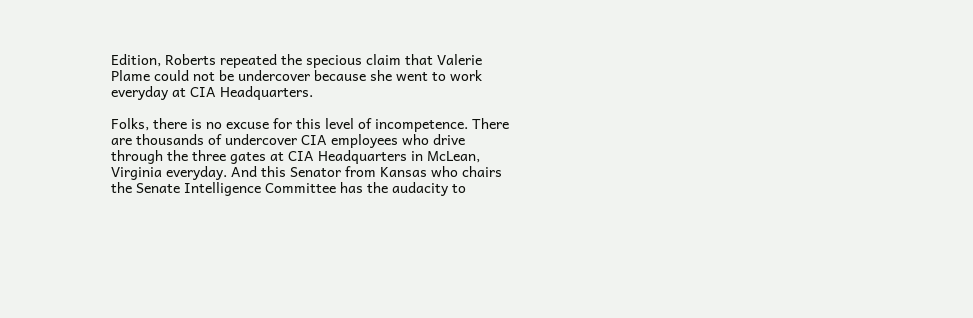Edition, Roberts repeated the specious claim that Valerie Plame could not be undercover because she went to work everyday at CIA Headquarters.

Folks, there is no excuse for this level of incompetence. There are thousands of undercover CIA employees who drive through the three gates at CIA Headquarters in McLean, Virginia everyday. And this Senator from Kansas who chairs the Senate Intelligence Committee has the audacity to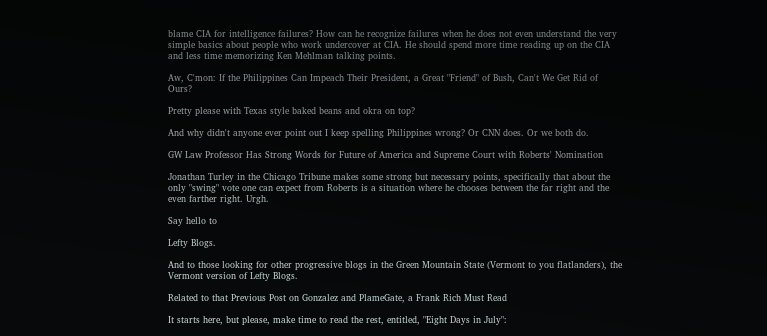blame CIA for intelligence failures? How can he recognize failures when he does not even understand the very simple basics about people who work undercover at CIA. He should spend more time reading up on the CIA and less time memorizing Ken Mehlman talking points.

Aw, C'mon: If the Philippines Can Impeach Their President, a Great "Friend" of Bush, Can't We Get Rid of Ours?

Pretty please with Texas style baked beans and okra on top?

And why didn't anyone ever point out I keep spelling Philippines wrong? Or CNN does. Or we both do.

GW Law Professor Has Strong Words for Future of America and Supreme Court with Roberts' Nomination

Jonathan Turley in the Chicago Tribune makes some strong but necessary points, specifically that about the only "swing" vote one can expect from Roberts is a situation where he chooses between the far right and the even farther right. Urgh.

Say hello to

Lefty Blogs.

And to those looking for other progressive blogs in the Green Mountain State (Vermont to you flatlanders), the Vermont version of Lefty Blogs.

Related to that Previous Post on Gonzalez and PlameGate, a Frank Rich Must Read

It starts here, but please, make time to read the rest, entitled, "Eight Days in July":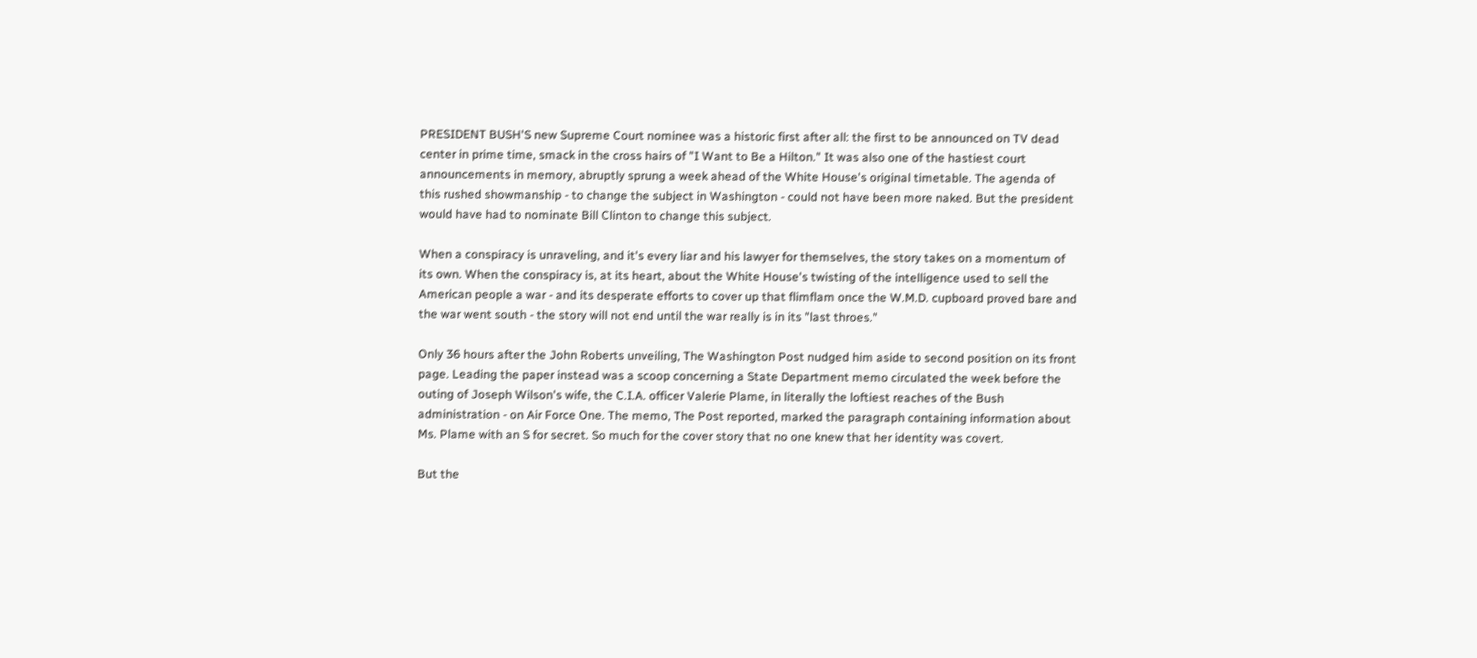PRESIDENT BUSH'S new Supreme Court nominee was a historic first after all: the first to be announced on TV dead center in prime time, smack in the cross hairs of "I Want to Be a Hilton." It was also one of the hastiest court announcements in memory, abruptly sprung a week ahead of the White House's original timetable. The agenda of this rushed showmanship - to change the subject in Washington - could not have been more naked. But the president would have had to nominate Bill Clinton to change this subject.

When a conspiracy is unraveling, and it's every liar and his lawyer for themselves, the story takes on a momentum of its own. When the conspiracy is, at its heart, about the White House's twisting of the intelligence used to sell the American people a war - and its desperate efforts to cover up that flimflam once the W.M.D. cupboard proved bare and the war went south - the story will not end until the war really is in its "last throes."

Only 36 hours after the John Roberts unveiling, The Washington Post nudged him aside to second position on its front page. Leading the paper instead was a scoop concerning a State Department memo circulated the week before the outing of Joseph Wilson's wife, the C.I.A. officer Valerie Plame, in literally the loftiest reaches of the Bush administration - on Air Force One. The memo, The Post reported, marked the paragraph containing information about Ms. Plame with an S for secret. So much for the cover story that no one knew that her identity was covert.

But the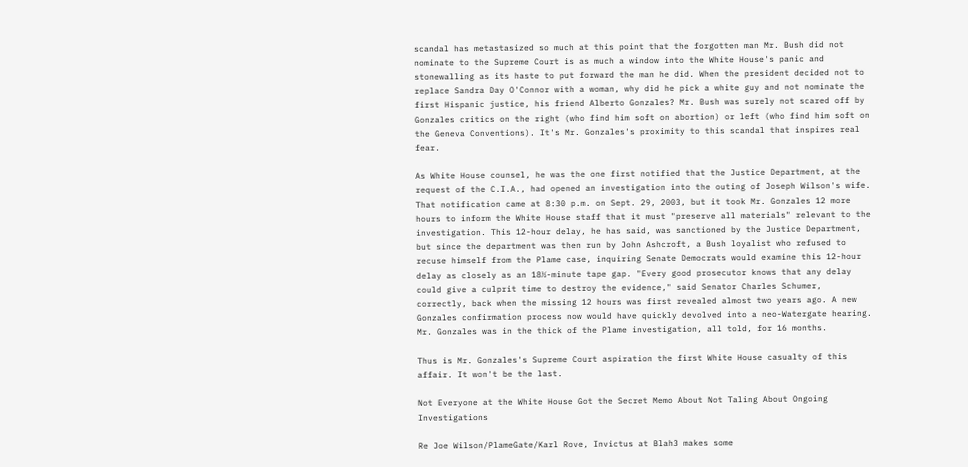scandal has metastasized so much at this point that the forgotten man Mr. Bush did not nominate to the Supreme Court is as much a window into the White House's panic and stonewalling as its haste to put forward the man he did. When the president decided not to replace Sandra Day O'Connor with a woman, why did he pick a white guy and not nominate the first Hispanic justice, his friend Alberto Gonzales? Mr. Bush was surely not scared off by Gonzales critics on the right (who find him soft on abortion) or left (who find him soft on the Geneva Conventions). It's Mr. Gonzales's proximity to this scandal that inspires real fear.

As White House counsel, he was the one first notified that the Justice Department, at the request of the C.I.A., had opened an investigation into the outing of Joseph Wilson's wife. That notification came at 8:30 p.m. on Sept. 29, 2003, but it took Mr. Gonzales 12 more hours to inform the White House staff that it must "preserve all materials" relevant to the investigation. This 12-hour delay, he has said, was sanctioned by the Justice Department, but since the department was then run by John Ashcroft, a Bush loyalist who refused to recuse himself from the Plame case, inquiring Senate Democrats would examine this 12-hour delay as closely as an 18½-minute tape gap. "Every good prosecutor knows that any delay could give a culprit time to destroy the evidence," said Senator Charles Schumer, correctly, back when the missing 12 hours was first revealed almost two years ago. A new Gonzales confirmation process now would have quickly devolved into a neo-Watergate hearing. Mr. Gonzales was in the thick of the Plame investigation, all told, for 16 months.

Thus is Mr. Gonzales's Supreme Court aspiration the first White House casualty of this affair. It won't be the last.

Not Everyone at the White House Got the Secret Memo About Not Taling About Ongoing Investigations

Re Joe Wilson/PlameGate/Karl Rove, Invictus at Blah3 makes some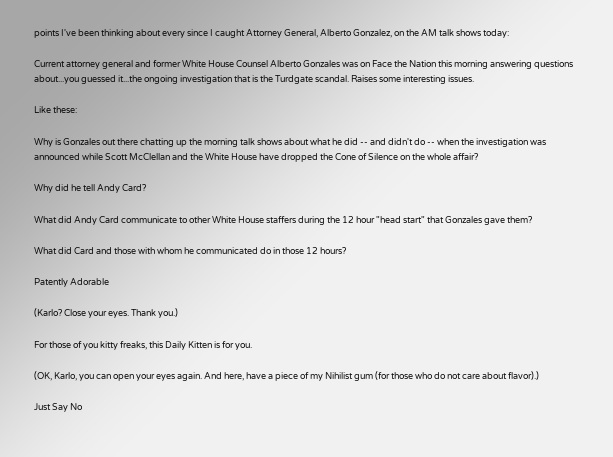points I've been thinking about every since I caught Attorney General, Alberto Gonzalez, on the AM talk shows today:

Current attorney general and former White House Counsel Alberto Gonzales was on Face the Nation this morning answering questions about...you guessed it...the ongoing investigation that is the Turdgate scandal. Raises some interesting issues.

Like these:

Why is Gonzales out there chatting up the morning talk shows about what he did -- and didn't do -- when the investigation was announced while Scott McClellan and the White House have dropped the Cone of Silence on the whole affair?

Why did he tell Andy Card?

What did Andy Card communicate to other White House staffers during the 12 hour "head start" that Gonzales gave them?

What did Card and those with whom he communicated do in those 12 hours?

Patently Adorable

(Karlo? Close your eyes. Thank you.)

For those of you kitty freaks, this Daily Kitten is for you.

(OK, Karlo, you can open your eyes again. And here, have a piece of my Nihilist gum (for those who do not care about flavor).)

Just Say No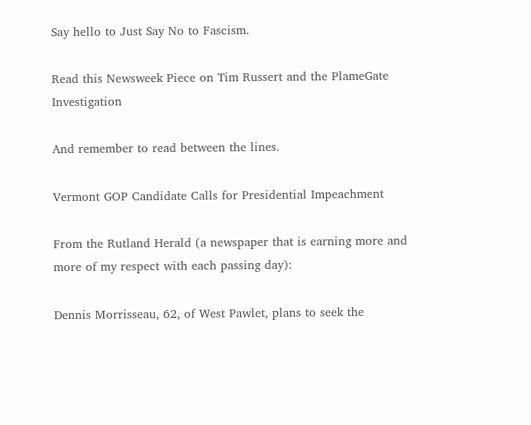Say hello to Just Say No to Fascism.

Read this Newsweek Piece on Tim Russert and the PlameGate Investigation

And remember to read between the lines.

Vermont GOP Candidate Calls for Presidential Impeachment

From the Rutland Herald (a newspaper that is earning more and more of my respect with each passing day):

Dennis Morrisseau, 62, of West Pawlet, plans to seek the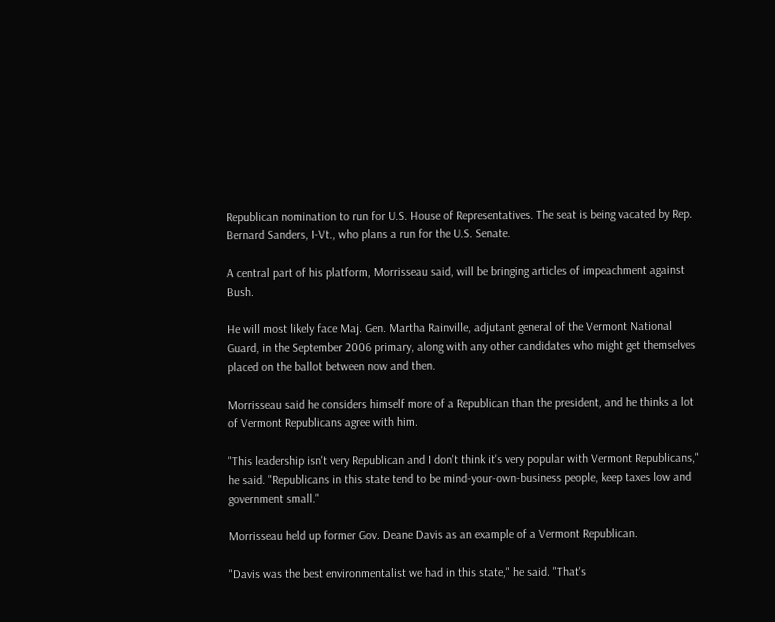Republican nomination to run for U.S. House of Representatives. The seat is being vacated by Rep. Bernard Sanders, I-Vt., who plans a run for the U.S. Senate.

A central part of his platform, Morrisseau said, will be bringing articles of impeachment against Bush.

He will most likely face Maj. Gen. Martha Rainville, adjutant general of the Vermont National Guard, in the September 2006 primary, along with any other candidates who might get themselves placed on the ballot between now and then.

Morrisseau said he considers himself more of a Republican than the president, and he thinks a lot of Vermont Republicans agree with him.

"This leadership isn't very Republican and I don't think it's very popular with Vermont Republicans," he said. "Republicans in this state tend to be mind-your-own-business people, keep taxes low and government small."

Morrisseau held up former Gov. Deane Davis as an example of a Vermont Republican.

"Davis was the best environmentalist we had in this state," he said. "That's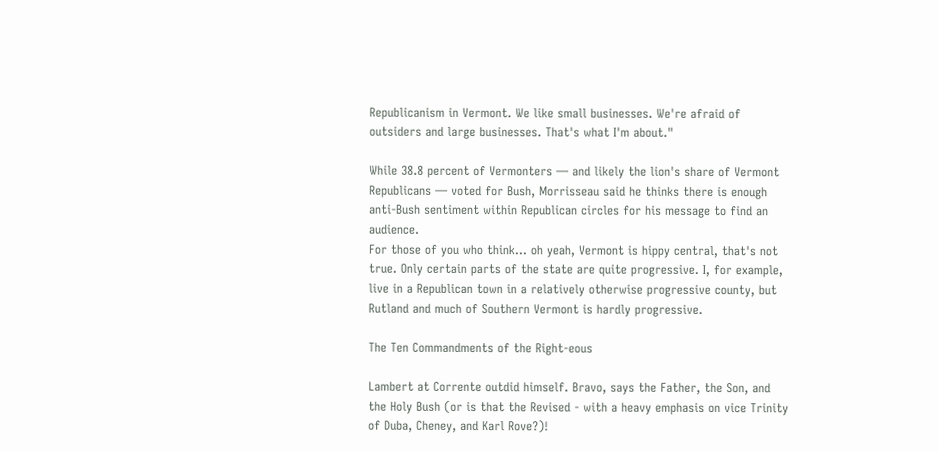Republicanism in Vermont. We like small businesses. We're afraid of outsiders and large businesses. That's what I'm about."

While 38.8 percent of Vermonters — and likely the lion's share of Vermont Republicans — voted for Bush, Morrisseau said he thinks there is enough anti-Bush sentiment within Republican circles for his message to find an audience.
For those of you who think... oh yeah, Vermont is hippy central, that's not true. Only certain parts of the state are quite progressive. I, for example, live in a Republican town in a relatively otherwise progressive county, but Rutland and much of Southern Vermont is hardly progressive.

The Ten Commandments of the Right-eous

Lambert at Corrente outdid himself. Bravo, says the Father, the Son, and the Holy Bush (or is that the Revised - with a heavy emphasis on vice Trinity of Duba, Cheney, and Karl Rove?)!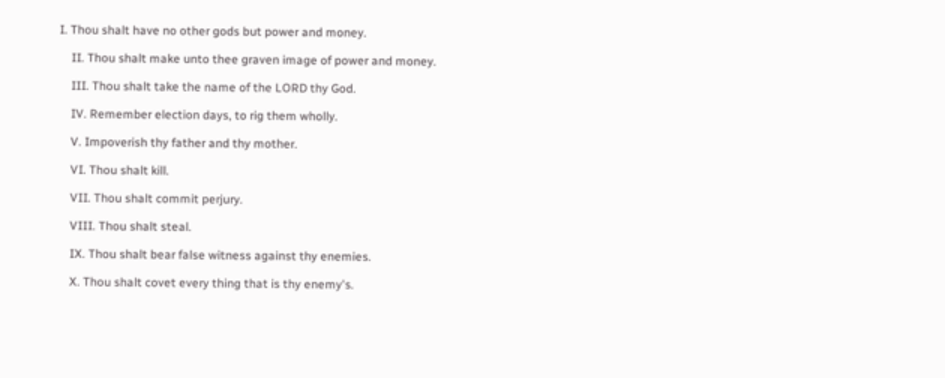I. Thou shalt have no other gods but power and money.

    II. Thou shalt make unto thee graven image of power and money.

    III. Thou shalt take the name of the LORD thy God.

    IV. Remember election days, to rig them wholly.

    V. Impoverish thy father and thy mother.

    VI. Thou shalt kill.

    VII. Thou shalt commit perjury.

    VIII. Thou shalt steal.

    IX. Thou shalt bear false witness against thy enemies.

    X. Thou shalt covet every thing that is thy enemy's.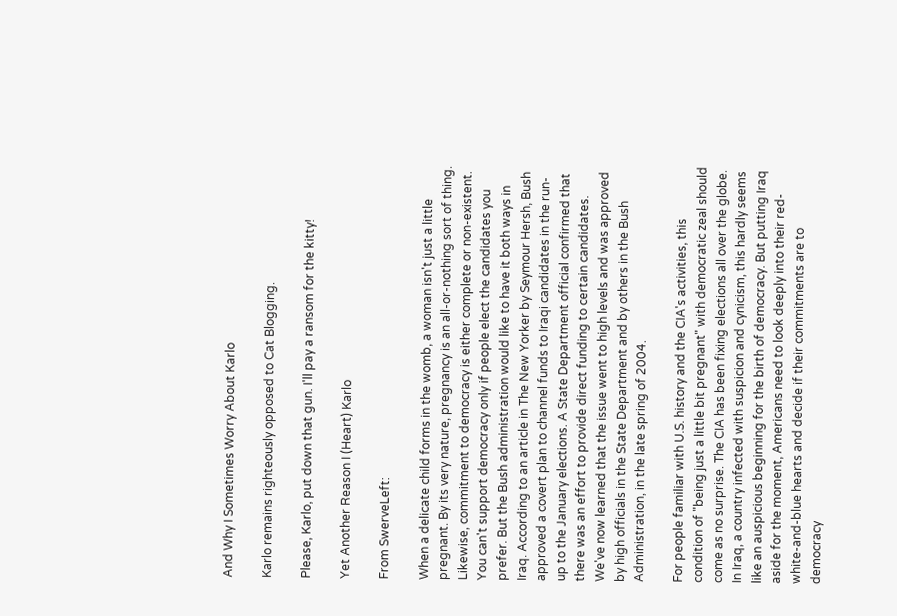And Why I Sometimes Worry About Karlo

Karlo remains righteously opposed to Cat Blogging.

Please, Karlo, put down that gun. I'll pay a ransom for the kitty!

Yet Another Reason I (Heart) Karlo

From SwerveLeft:

When a delicate child forms in the womb, a woman isn't just a little pregnant. By its very nature, pregnancy is an all-or-nothing sort of thing. Likewise, commitment to democracy is either complete or non-existent. You can't support democracy only if people elect the candidates you prefer. But the Bush administration would like to have it both ways in Iraq. According to an article in The New Yorker by Seymour Hersh, Bush approved a covert plan to channel funds to Iraqi candidates in the run-up to the January elections. A State Department official confirmed that there was an effort to provide direct funding to certain candidates. We've now learned that the issue went to high levels and was approved by high officials in the State Department and by others in the Bush Administration, in the late spring of 2004.

For people familiar with U.S. history and the CIA's activities, this condition of "being just a little bit pregnant" with democratic zeal should come as no surprise. The CIA has been fixing elections all over the globe. In Iraq, a country infected with suspicion and cynicism, this hardly seems like an auspicious beginning for the birth of democracy. But putting Iraq aside for the moment, Americans need to look deeply into their red-white-and-blue hearts and decide if their commitments are to democracy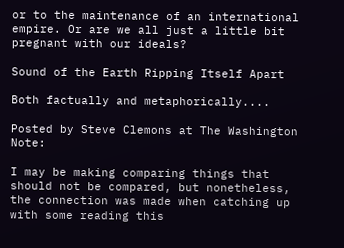or to the maintenance of an international empire. Or are we all just a little bit pregnant with our ideals?

Sound of the Earth Ripping Itself Apart

Both factually and metaphorically....

Posted by Steve Clemons at The Washington Note:

I may be making comparing things that should not be compared, but nonetheless, the connection was made when catching up with some reading this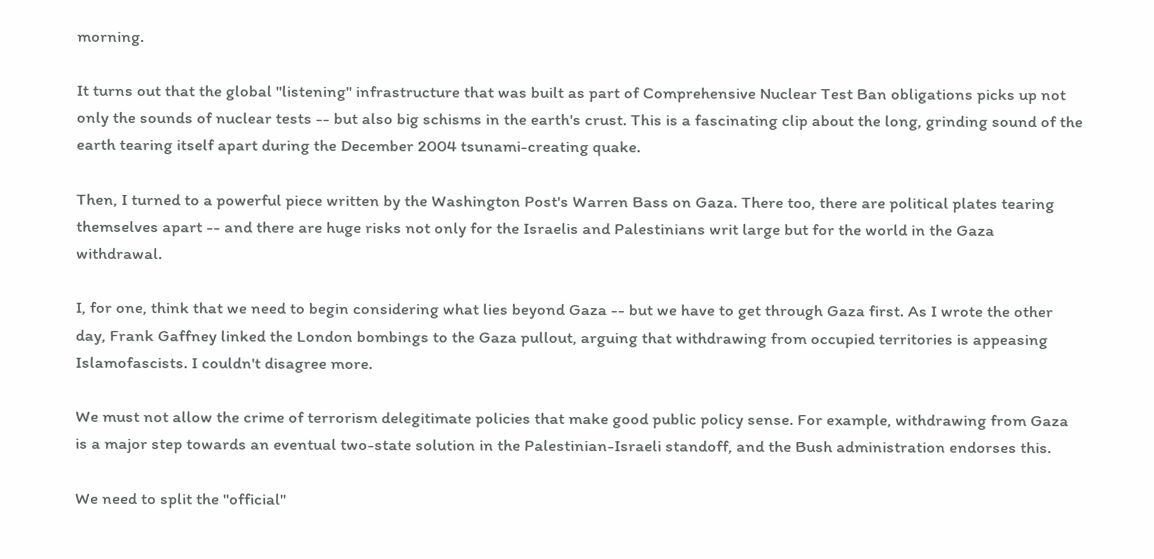morning.

It turns out that the global "listening" infrastructure that was built as part of Comprehensive Nuclear Test Ban obligations picks up not only the sounds of nuclear tests -- but also big schisms in the earth's crust. This is a fascinating clip about the long, grinding sound of the earth tearing itself apart during the December 2004 tsunami-creating quake.

Then, I turned to a powerful piece written by the Washington Post's Warren Bass on Gaza. There too, there are political plates tearing themselves apart -- and there are huge risks not only for the Israelis and Palestinians writ large but for the world in the Gaza withdrawal.

I, for one, think that we need to begin considering what lies beyond Gaza -- but we have to get through Gaza first. As I wrote the other day, Frank Gaffney linked the London bombings to the Gaza pullout, arguing that withdrawing from occupied territories is appeasing Islamofascists. I couldn't disagree more.

We must not allow the crime of terrorism delegitimate policies that make good public policy sense. For example, withdrawing from Gaza is a major step towards an eventual two-state solution in the Palestinian-Israeli standoff, and the Bush administration endorses this.

We need to split the "official"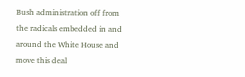Bush administration off from the radicals embedded in and around the White House and move this deal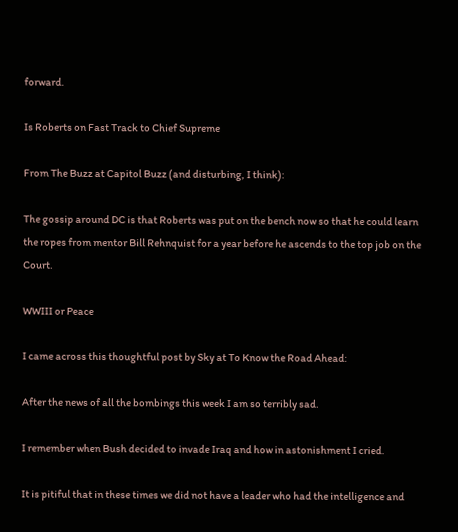forward.

Is Roberts on Fast Track to Chief Supreme

From The Buzz at Capitol Buzz (and disturbing, I think):

The gossip around DC is that Roberts was put on the bench now so that he could learn the ropes from mentor Bill Rehnquist for a year before he ascends to the top job on the Court.

WWIII or Peace

I came across this thoughtful post by Sky at To Know the Road Ahead:

After the news of all the bombings this week I am so terribly sad.

I remember when Bush decided to invade Iraq and how in astonishment I cried.

It is pitiful that in these times we did not have a leader who had the intelligence and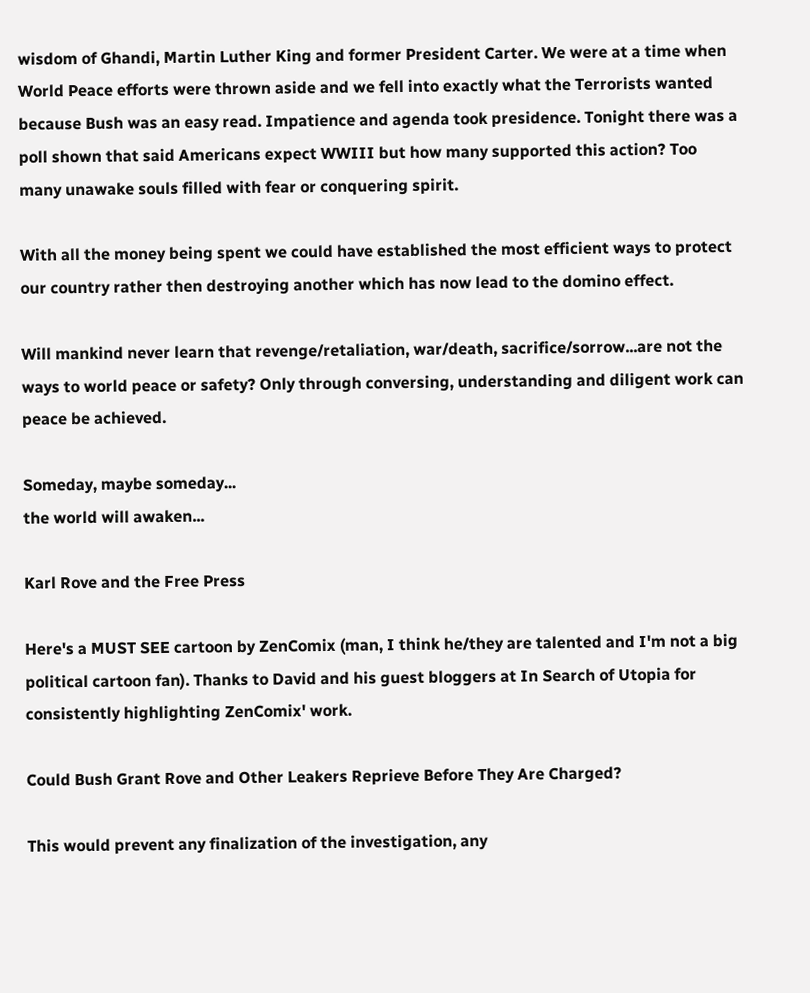wisdom of Ghandi, Martin Luther King and former President Carter. We were at a time when World Peace efforts were thrown aside and we fell into exactly what the Terrorists wanted because Bush was an easy read. Impatience and agenda took presidence. Tonight there was a poll shown that said Americans expect WWIII but how many supported this action? Too many unawake souls filled with fear or conquering spirit.

With all the money being spent we could have established the most efficient ways to protect our country rather then destroying another which has now lead to the domino effect.

Will mankind never learn that revenge/retaliation, war/death, sacrifice/sorrow...are not the ways to world peace or safety? Only through conversing, understanding and diligent work can peace be achieved.

Someday, maybe someday...
the world will awaken...

Karl Rove and the Free Press

Here's a MUST SEE cartoon by ZenComix (man, I think he/they are talented and I'm not a big political cartoon fan). Thanks to David and his guest bloggers at In Search of Utopia for consistently highlighting ZenComix' work.

Could Bush Grant Rove and Other Leakers Reprieve Before They Are Charged?

This would prevent any finalization of the investigation, any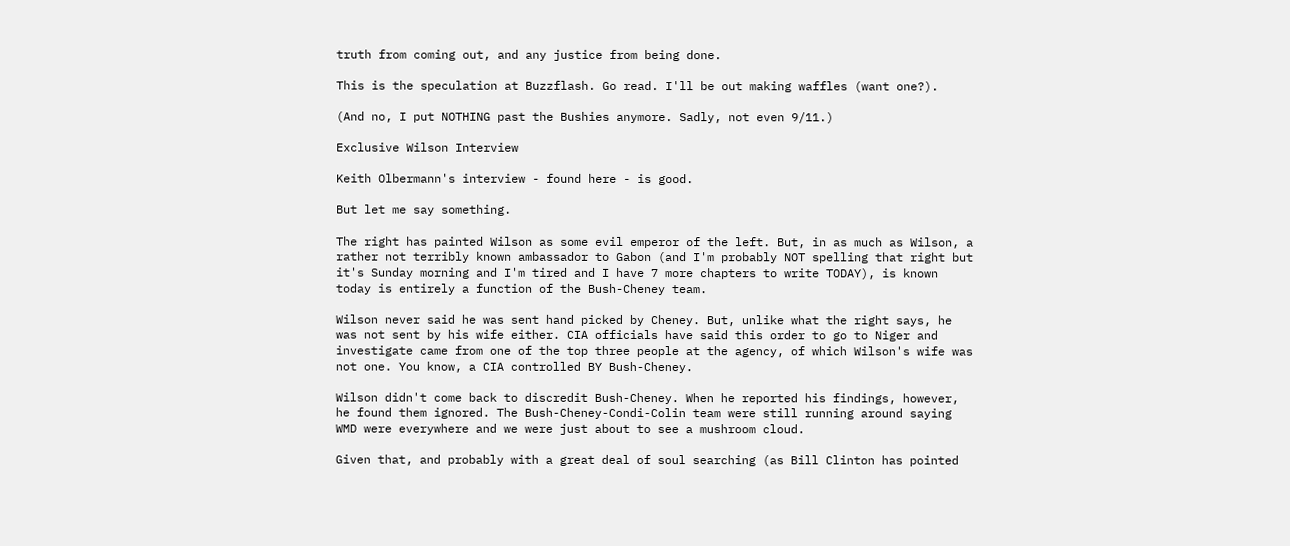truth from coming out, and any justice from being done.

This is the speculation at Buzzflash. Go read. I'll be out making waffles (want one?).

(And no, I put NOTHING past the Bushies anymore. Sadly, not even 9/11.)

Exclusive Wilson Interview

Keith Olbermann's interview - found here - is good.

But let me say something.

The right has painted Wilson as some evil emperor of the left. But, in as much as Wilson, a rather not terribly known ambassador to Gabon (and I'm probably NOT spelling that right but it's Sunday morning and I'm tired and I have 7 more chapters to write TODAY), is known today is entirely a function of the Bush-Cheney team.

Wilson never said he was sent hand picked by Cheney. But, unlike what the right says, he was not sent by his wife either. CIA officials have said this order to go to Niger and investigate came from one of the top three people at the agency, of which Wilson's wife was not one. You know, a CIA controlled BY Bush-Cheney.

Wilson didn't come back to discredit Bush-Cheney. When he reported his findings, however, he found them ignored. The Bush-Cheney-Condi-Colin team were still running around saying WMD were everywhere and we were just about to see a mushroom cloud.

Given that, and probably with a great deal of soul searching (as Bill Clinton has pointed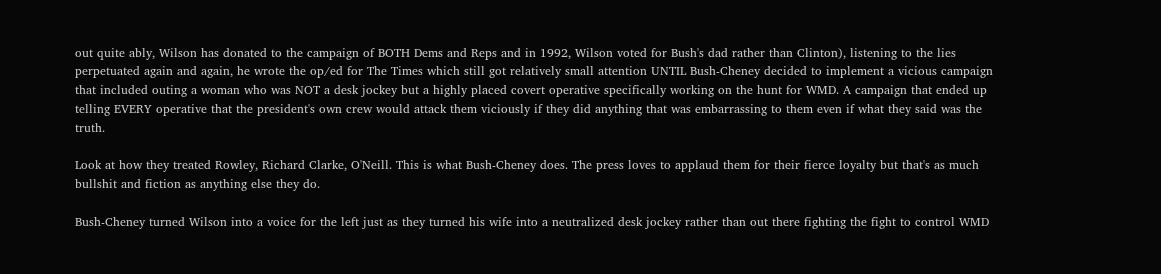out quite ably, Wilson has donated to the campaign of BOTH Dems and Reps and in 1992, Wilson voted for Bush's dad rather than Clinton), listening to the lies perpetuated again and again, he wrote the op/ed for The Times which still got relatively small attention UNTIL Bush-Cheney decided to implement a vicious campaign that included outing a woman who was NOT a desk jockey but a highly placed covert operative specifically working on the hunt for WMD. A campaign that ended up telling EVERY operative that the president's own crew would attack them viciously if they did anything that was embarrassing to them even if what they said was the truth.

Look at how they treated Rowley, Richard Clarke, O'Neill. This is what Bush-Cheney does. The press loves to applaud them for their fierce loyalty but that's as much bullshit and fiction as anything else they do.

Bush-Cheney turned Wilson into a voice for the left just as they turned his wife into a neutralized desk jockey rather than out there fighting the fight to control WMD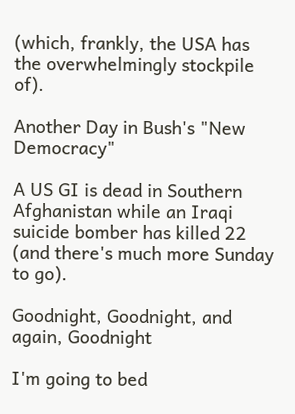(which, frankly, the USA has the overwhelmingly stockpile of).

Another Day in Bush's "New Democracy"

A US GI is dead in Southern Afghanistan while an Iraqi suicide bomber has killed 22 (and there's much more Sunday to go).

Goodnight, Goodnight, and again, Goodnight

I'm going to bed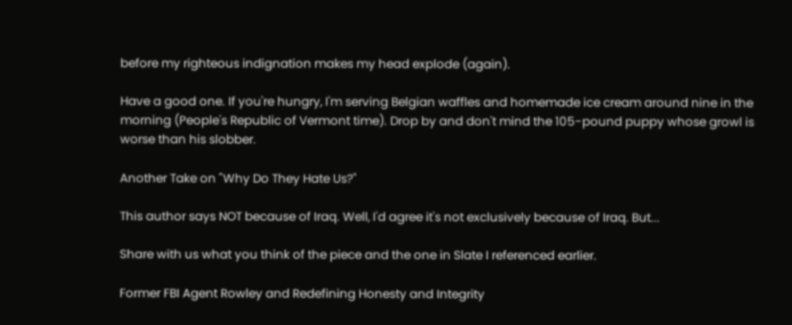before my righteous indignation makes my head explode (again).

Have a good one. If you're hungry, I'm serving Belgian waffles and homemade ice cream around nine in the morning (People's Republic of Vermont time). Drop by and don't mind the 105-pound puppy whose growl is worse than his slobber.

Another Take on "Why Do They Hate Us?"

This author says NOT because of Iraq. Well, I'd agree it's not exclusively because of Iraq. But...

Share with us what you think of the piece and the one in Slate I referenced earlier.

Former FBI Agent Rowley and Redefining Honesty and Integrity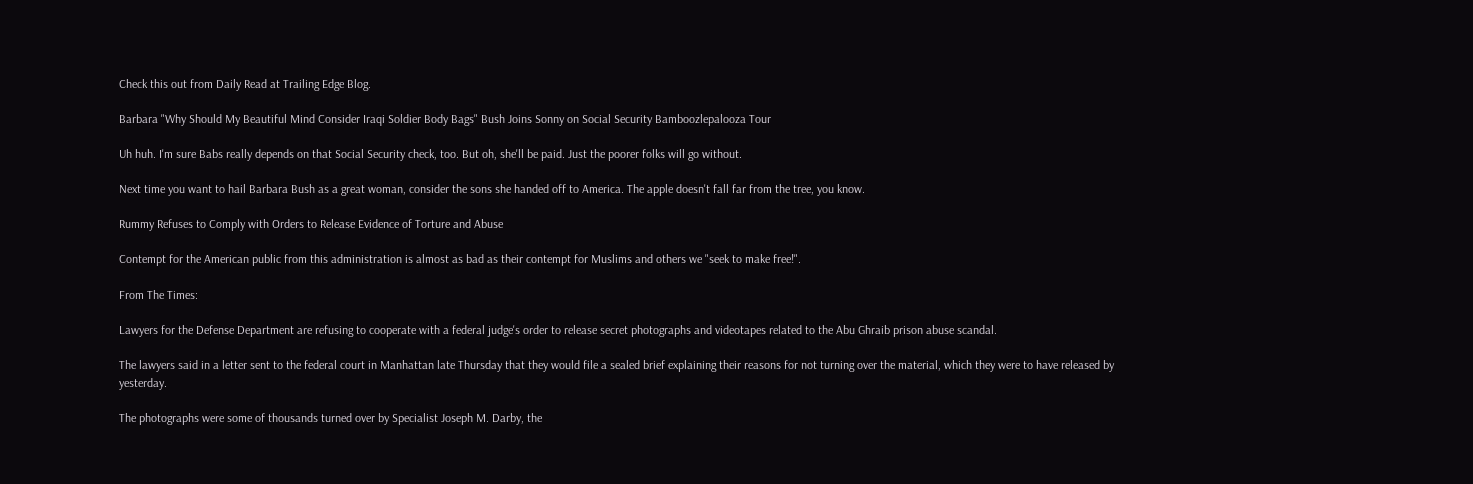Check this out from Daily Read at Trailing Edge Blog.

Barbara "Why Should My Beautiful Mind Consider Iraqi Soldier Body Bags" Bush Joins Sonny on Social Security Bamboozlepalooza Tour

Uh huh. I'm sure Babs really depends on that Social Security check, too. But oh, she'll be paid. Just the poorer folks will go without.

Next time you want to hail Barbara Bush as a great woman, consider the sons she handed off to America. The apple doesn't fall far from the tree, you know.

Rummy Refuses to Comply with Orders to Release Evidence of Torture and Abuse

Contempt for the American public from this administration is almost as bad as their contempt for Muslims and others we "seek to make free!".

From The Times:

Lawyers for the Defense Department are refusing to cooperate with a federal judge's order to release secret photographs and videotapes related to the Abu Ghraib prison abuse scandal.

The lawyers said in a letter sent to the federal court in Manhattan late Thursday that they would file a sealed brief explaining their reasons for not turning over the material, which they were to have released by yesterday.

The photographs were some of thousands turned over by Specialist Joseph M. Darby, the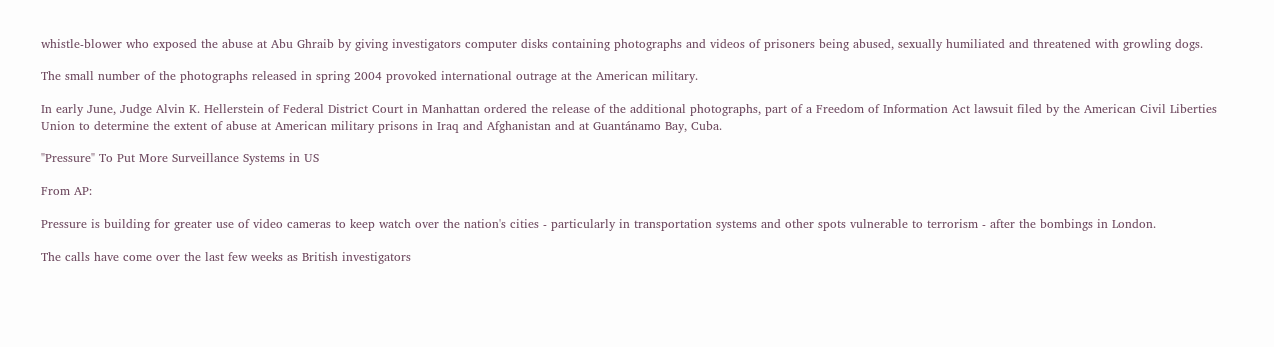whistle-blower who exposed the abuse at Abu Ghraib by giving investigators computer disks containing photographs and videos of prisoners being abused, sexually humiliated and threatened with growling dogs.

The small number of the photographs released in spring 2004 provoked international outrage at the American military.

In early June, Judge Alvin K. Hellerstein of Federal District Court in Manhattan ordered the release of the additional photographs, part of a Freedom of Information Act lawsuit filed by the American Civil Liberties Union to determine the extent of abuse at American military prisons in Iraq and Afghanistan and at Guantánamo Bay, Cuba.

"Pressure" To Put More Surveillance Systems in US

From AP:

Pressure is building for greater use of video cameras to keep watch over the nation's cities - particularly in transportation systems and other spots vulnerable to terrorism - after the bombings in London.

The calls have come over the last few weeks as British investigators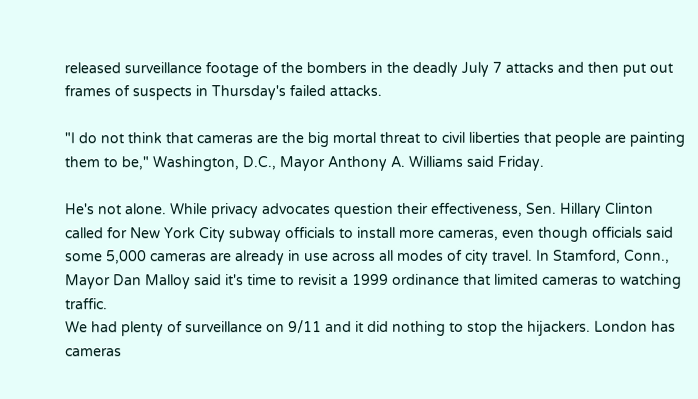released surveillance footage of the bombers in the deadly July 7 attacks and then put out frames of suspects in Thursday's failed attacks.

"I do not think that cameras are the big mortal threat to civil liberties that people are painting them to be," Washington, D.C., Mayor Anthony A. Williams said Friday.

He's not alone. While privacy advocates question their effectiveness, Sen. Hillary Clinton called for New York City subway officials to install more cameras, even though officials said some 5,000 cameras are already in use across all modes of city travel. In Stamford, Conn., Mayor Dan Malloy said it's time to revisit a 1999 ordinance that limited cameras to watching traffic.
We had plenty of surveillance on 9/11 and it did nothing to stop the hijackers. London has cameras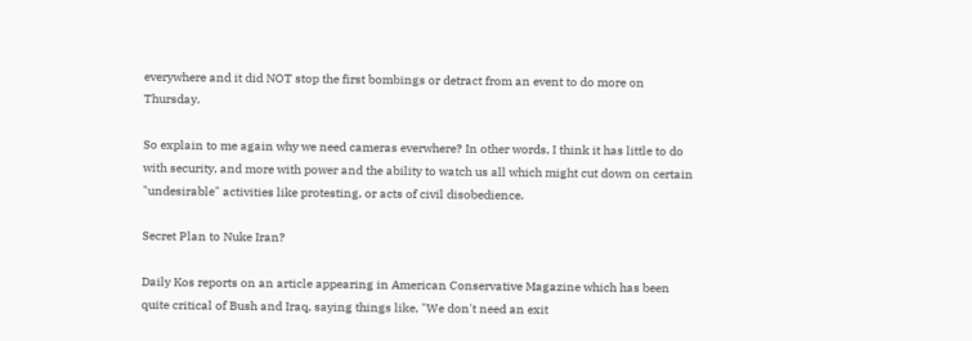everywhere and it did NOT stop the first bombings or detract from an event to do more on Thursday.

So explain to me again why we need cameras everwhere? In other words, I think it has little to do with security, and more with power and the ability to watch us all which might cut down on certain "undesirable" activities like protesting, or acts of civil disobedience.

Secret Plan to Nuke Iran?

Daily Kos reports on an article appearing in American Conservative Magazine which has been quite critical of Bush and Iraq, saying things like, "We don't need an exit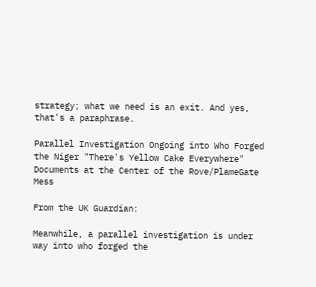strategy; what we need is an exit. And yes, that's a paraphrase.

Parallel Investigation Ongoing into Who Forged the Niger "There's Yellow Cake Everywhere" Documents at the Center of the Rove/PlameGate Mess

From the UK Guardian:

Meanwhile, a parallel investigation is under way into who forged the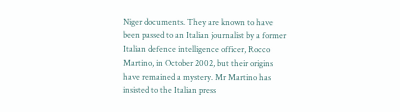Niger documents. They are known to have been passed to an Italian journalist by a former Italian defence intelligence officer, Rocco Martino, in October 2002, but their origins have remained a mystery. Mr Martino has insisted to the Italian press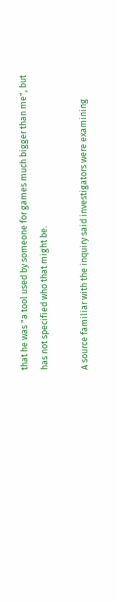that he was "a tool used by someone for games much bigger than me", but has not specified who that might be.

A source familiar with the inquiry said investigators were examining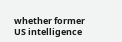whether former US intelligence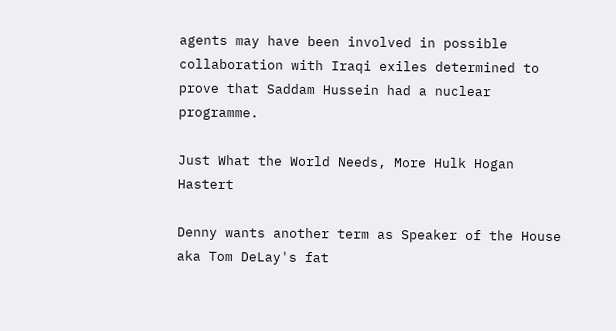agents may have been involved in possible collaboration with Iraqi exiles determined to prove that Saddam Hussein had a nuclear programme.

Just What the World Needs, More Hulk Hogan Hastert

Denny wants another term as Speaker of the House aka Tom DeLay's fat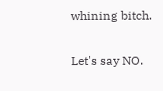whining bitch.

Let's say NO.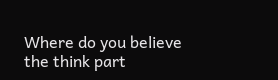Where do you believe the think part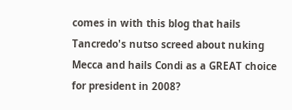comes in with this blog that hails Tancredo's nutso screed about nuking Mecca and hails Condi as a GREAT choice for president in 2008?